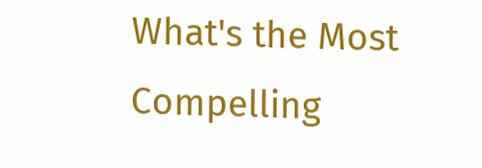What's the Most Compelling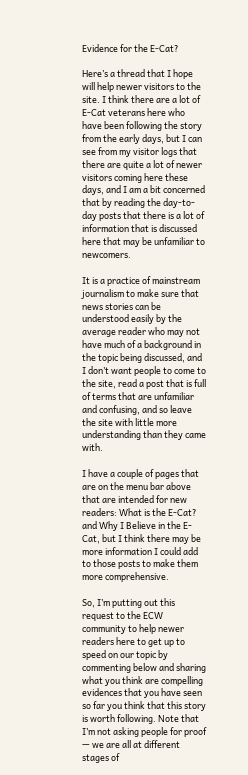Evidence for the E-Cat?

Here’s a thread that I hope will help newer visitors to the site. I think there are a lot of E-Cat veterans here who have been following the story from the early days, but I can see from my visitor logs that there are quite a lot of newer visitors coming here these days, and I am a bit concerned that by reading the day-to-day posts that there is a lot of information that is discussed here that may be unfamiliar to newcomers.

It is a practice of mainstream journalism to make sure that news stories can be understood easily by the average reader who may not have much of a background in the topic being discussed, and I don’t want people to come to the site, read a post that is full of terms that are unfamiliar and confusing, and so leave the site with little more understanding than they came with.

I have a couple of pages that are on the menu bar above that are intended for new readers: What is the E-Cat? and Why I Believe in the E-Cat, but I think there may be more information I could add to those posts to make them more comprehensive.

So, I’m putting out this request to the ECW community to help newer readers here to get up to speed on our topic by commenting below and sharing what you think are compelling evidences that you have seen so far you think that this story is worth following. Note that I’m not asking people for proof — we are all at different stages of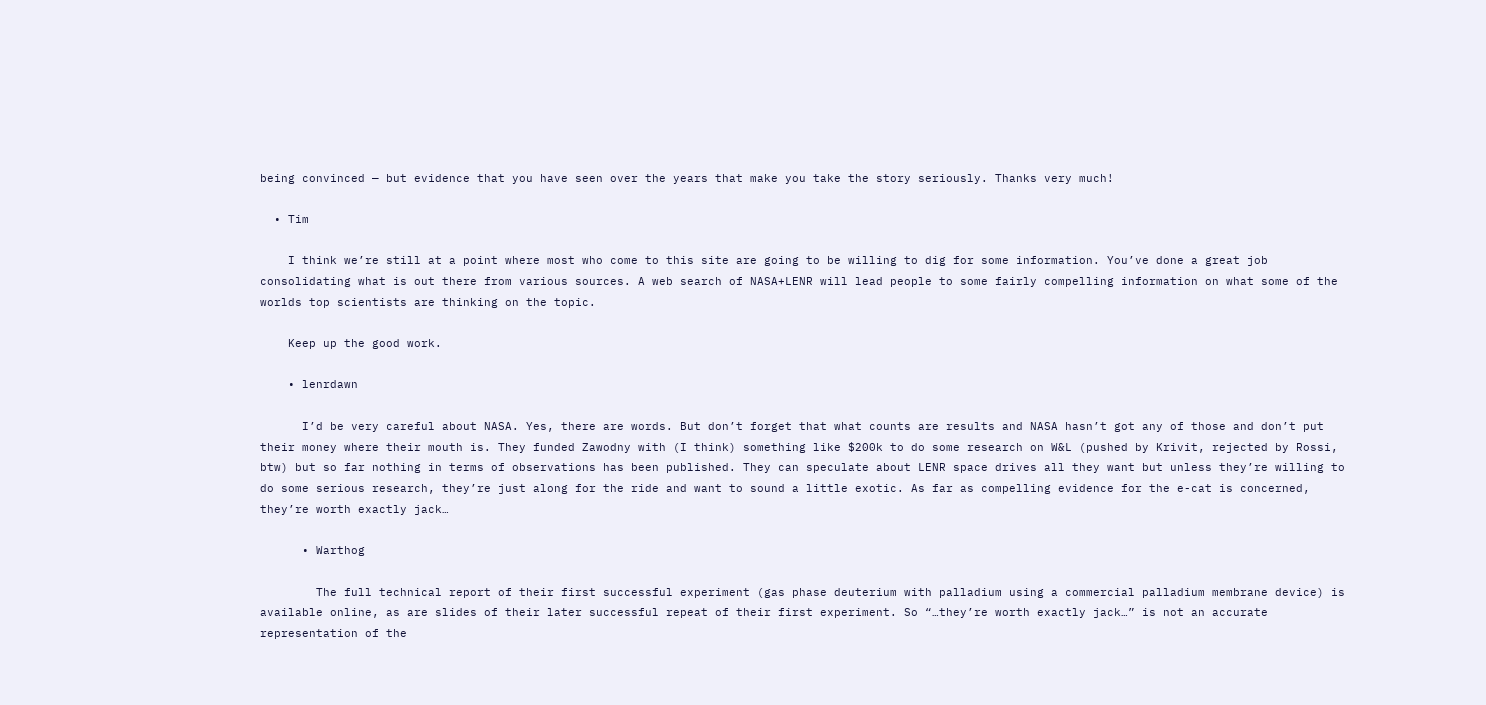being convinced — but evidence that you have seen over the years that make you take the story seriously. Thanks very much!

  • Tim

    I think we’re still at a point where most who come to this site are going to be willing to dig for some information. You’ve done a great job consolidating what is out there from various sources. A web search of NASA+LENR will lead people to some fairly compelling information on what some of the worlds top scientists are thinking on the topic.

    Keep up the good work.

    • lenrdawn

      I’d be very careful about NASA. Yes, there are words. But don’t forget that what counts are results and NASA hasn’t got any of those and don’t put their money where their mouth is. They funded Zawodny with (I think) something like $200k to do some research on W&L (pushed by Krivit, rejected by Rossi, btw) but so far nothing in terms of observations has been published. They can speculate about LENR space drives all they want but unless they’re willing to do some serious research, they’re just along for the ride and want to sound a little exotic. As far as compelling evidence for the e-cat is concerned, they’re worth exactly jack…

      • Warthog

        The full technical report of their first successful experiment (gas phase deuterium with palladium using a commercial palladium membrane device) is available online, as are slides of their later successful repeat of their first experiment. So “…they’re worth exactly jack…” is not an accurate representation of the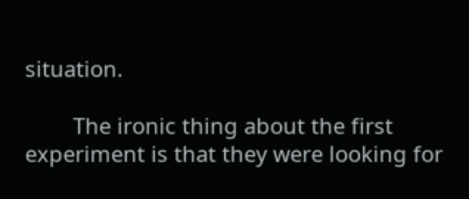situation.

        The ironic thing about the first experiment is that they were looking for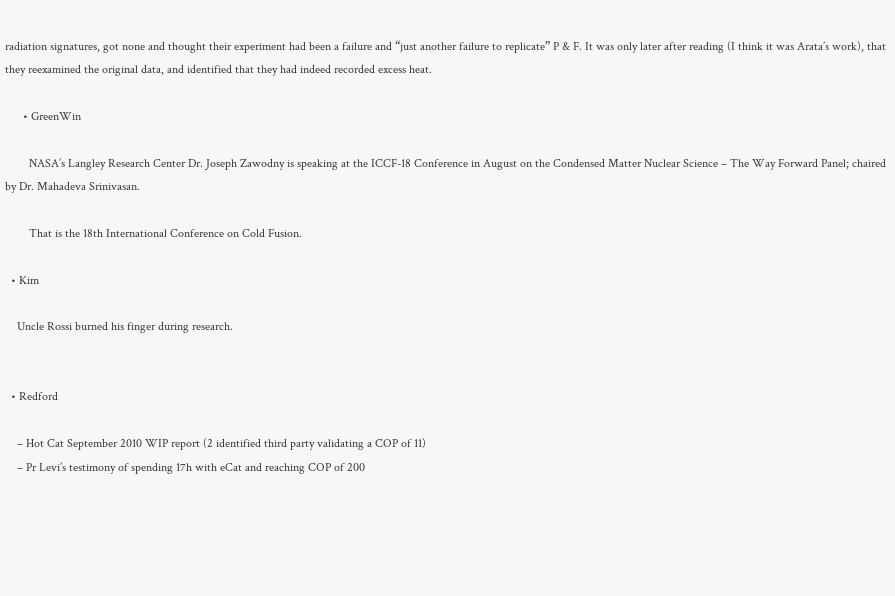radiation signatures, got none and thought their experiment had been a failure and “just another failure to replicate” P & F. It was only later after reading (I think it was Arata’s work), that they reexamined the original data, and identified that they had indeed recorded excess heat.

      • GreenWin

        NASA’s Langley Research Center Dr. Joseph Zawodny is speaking at the ICCF-18 Conference in August on the Condensed Matter Nuclear Science – The Way Forward Panel; chaired by Dr. Mahadeva Srinivasan.

        That is the 18th International Conference on Cold Fusion.

  • Kim

    Uncle Rossi burned his finger during research.


  • Redford

    – Hot Cat September 2010 WIP report (2 identified third party validating a COP of 11)
    – Pr Levi’s testimony of spending 17h with eCat and reaching COP of 200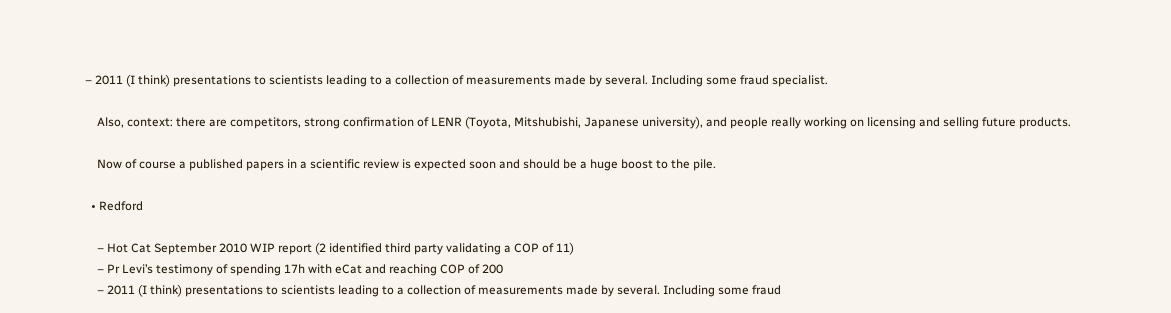– 2011 (I think) presentations to scientists leading to a collection of measurements made by several. Including some fraud specialist.

    Also, context: there are competitors, strong confirmation of LENR (Toyota, Mitshubishi, Japanese university), and people really working on licensing and selling future products.

    Now of course a published papers in a scientific review is expected soon and should be a huge boost to the pile.

  • Redford

    – Hot Cat September 2010 WIP report (2 identified third party validating a COP of 11)
    – Pr Levi’s testimony of spending 17h with eCat and reaching COP of 200
    – 2011 (I think) presentations to scientists leading to a collection of measurements made by several. Including some fraud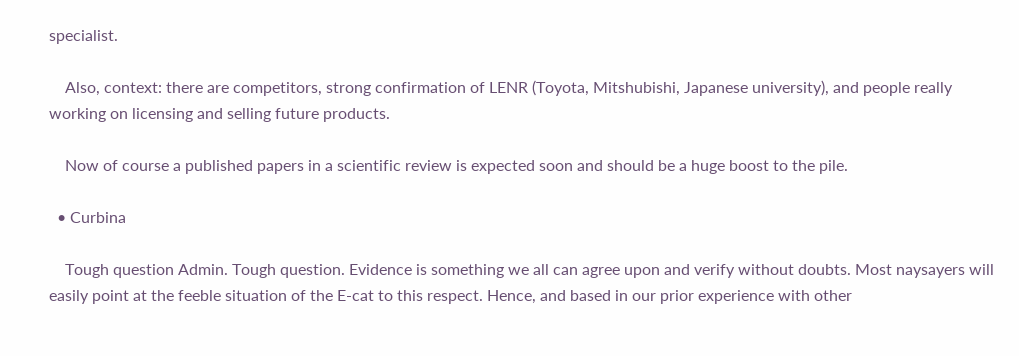specialist.

    Also, context: there are competitors, strong confirmation of LENR (Toyota, Mitshubishi, Japanese university), and people really working on licensing and selling future products.

    Now of course a published papers in a scientific review is expected soon and should be a huge boost to the pile.

  • Curbina

    Tough question Admin. Tough question. Evidence is something we all can agree upon and verify without doubts. Most naysayers will easily point at the feeble situation of the E-cat to this respect. Hence, and based in our prior experience with other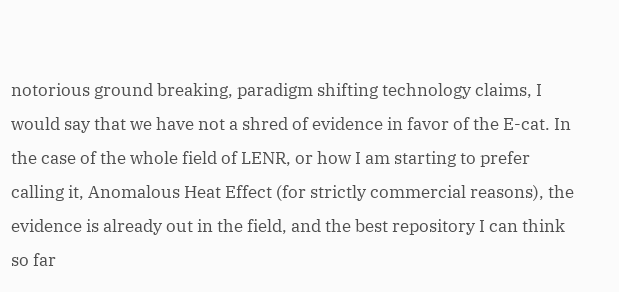notorious ground breaking, paradigm shifting technology claims, I would say that we have not a shred of evidence in favor of the E-cat. In the case of the whole field of LENR, or how I am starting to prefer calling it, Anomalous Heat Effect (for strictly commercial reasons), the evidence is already out in the field, and the best repository I can think so far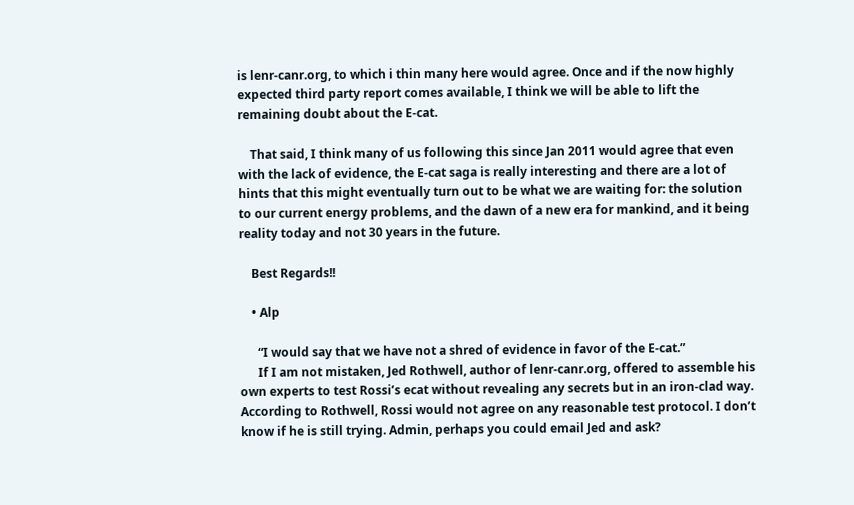is lenr-canr.org, to which i thin many here would agree. Once and if the now highly expected third party report comes available, I think we will be able to lift the remaining doubt about the E-cat.

    That said, I think many of us following this since Jan 2011 would agree that even with the lack of evidence, the E-cat saga is really interesting and there are a lot of hints that this might eventually turn out to be what we are waiting for: the solution to our current energy problems, and the dawn of a new era for mankind, and it being reality today and not 30 years in the future.

    Best Regards!!

    • Alp

      “I would say that we have not a shred of evidence in favor of the E-cat.”
      If I am not mistaken, Jed Rothwell, author of lenr-canr.org, offered to assemble his own experts to test Rossi’s ecat without revealing any secrets but in an iron-clad way. According to Rothwell, Rossi would not agree on any reasonable test protocol. I don’t know if he is still trying. Admin, perhaps you could email Jed and ask?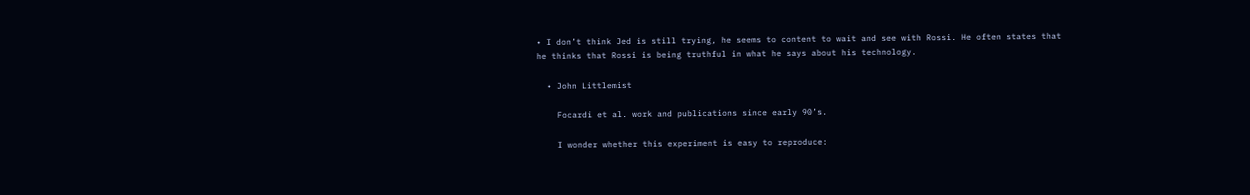• I don’t think Jed is still trying, he seems to content to wait and see with Rossi. He often states that he thinks that Rossi is being truthful in what he says about his technology.

  • John Littlemist

    Focardi et al. work and publications since early 90’s.

    I wonder whether this experiment is easy to reproduce: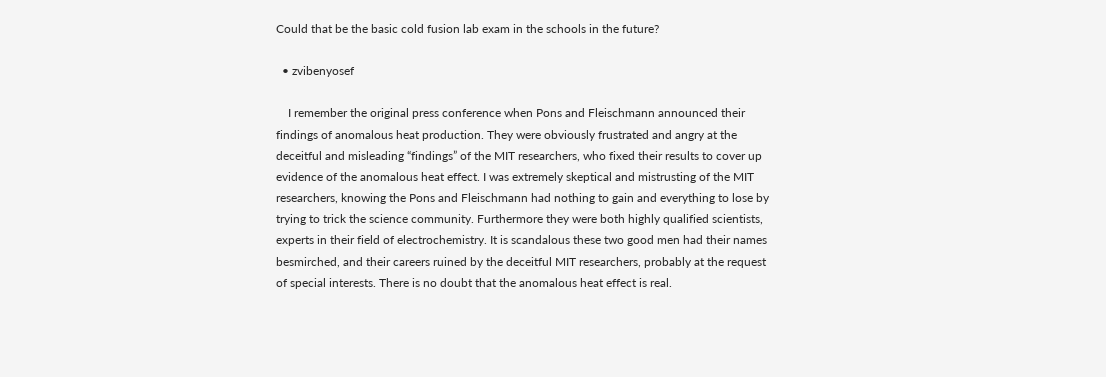Could that be the basic cold fusion lab exam in the schools in the future?

  • zvibenyosef

    I remember the original press conference when Pons and Fleischmann announced their findings of anomalous heat production. They were obviously frustrated and angry at the deceitful and misleading “findings” of the MIT researchers, who fixed their results to cover up evidence of the anomalous heat effect. I was extremely skeptical and mistrusting of the MIT researchers, knowing the Pons and Fleischmann had nothing to gain and everything to lose by trying to trick the science community. Furthermore they were both highly qualified scientists, experts in their field of electrochemistry. It is scandalous these two good men had their names besmirched, and their careers ruined by the deceitful MIT researchers, probably at the request of special interests. There is no doubt that the anomalous heat effect is real.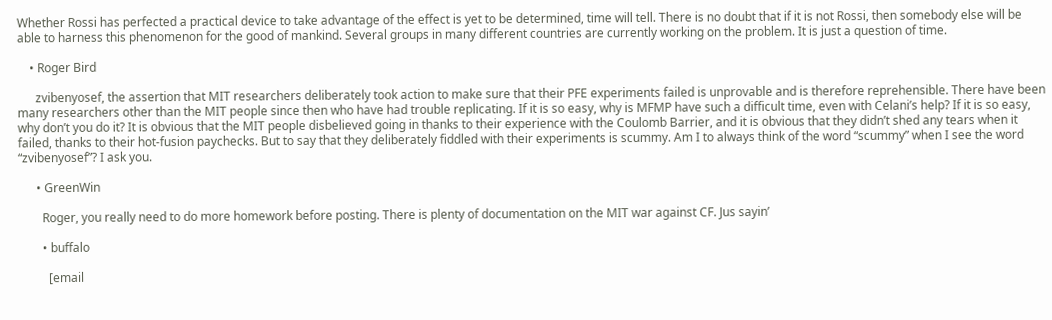Whether Rossi has perfected a practical device to take advantage of the effect is yet to be determined, time will tell. There is no doubt that if it is not Rossi, then somebody else will be able to harness this phenomenon for the good of mankind. Several groups in many different countries are currently working on the problem. It is just a question of time.

    • Roger Bird

      zvibenyosef, the assertion that MIT researchers deliberately took action to make sure that their PFE experiments failed is unprovable and is therefore reprehensible. There have been many researchers other than the MIT people since then who have had trouble replicating. If it is so easy, why is MFMP have such a difficult time, even with Celani’s help? If it is so easy, why don’t you do it? It is obvious that the MIT people disbelieved going in thanks to their experience with the Coulomb Barrier, and it is obvious that they didn’t shed any tears when it failed, thanks to their hot-fusion paychecks. But to say that they deliberately fiddled with their experiments is scummy. Am I to always think of the word “scummy” when I see the word “zvibenyosef”? I ask you.

      • GreenWin

        Roger, you really need to do more homework before posting. There is plenty of documentation on the MIT war against CF. Jus sayin’

        • buffalo

          [email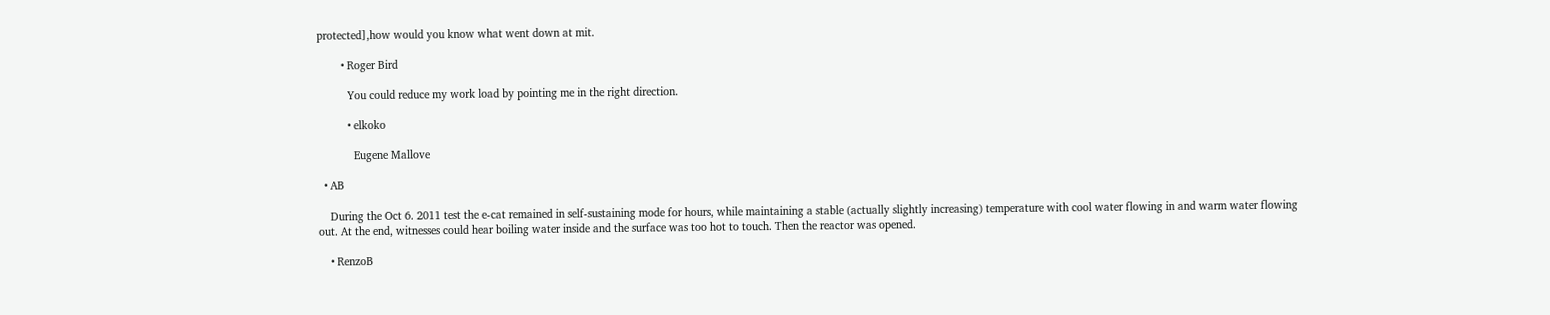protected],how would you know what went down at mit.

        • Roger Bird

          You could reduce my work load by pointing me in the right direction.

          • elkoko

            Eugene Mallove

  • AB

    During the Oct 6. 2011 test the e-cat remained in self-sustaining mode for hours, while maintaining a stable (actually slightly increasing) temperature with cool water flowing in and warm water flowing out. At the end, witnesses could hear boiling water inside and the surface was too hot to touch. Then the reactor was opened.

    • RenzoB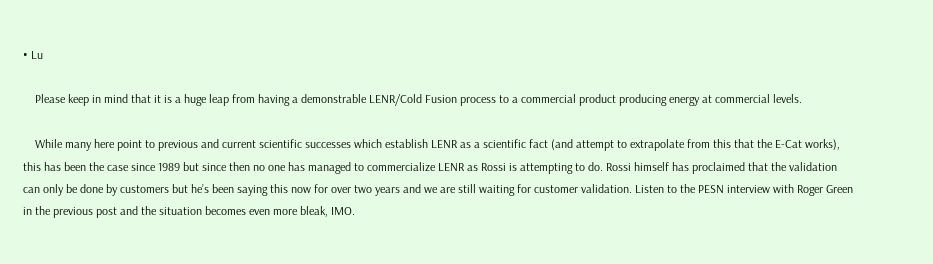• Lu

    Please keep in mind that it is a huge leap from having a demonstrable LENR/Cold Fusion process to a commercial product producing energy at commercial levels.

    While many here point to previous and current scientific successes which establish LENR as a scientific fact (and attempt to extrapolate from this that the E-Cat works), this has been the case since 1989 but since then no one has managed to commercialize LENR as Rossi is attempting to do. Rossi himself has proclaimed that the validation can only be done by customers but he’s been saying this now for over two years and we are still waiting for customer validation. Listen to the PESN interview with Roger Green in the previous post and the situation becomes even more bleak, IMO.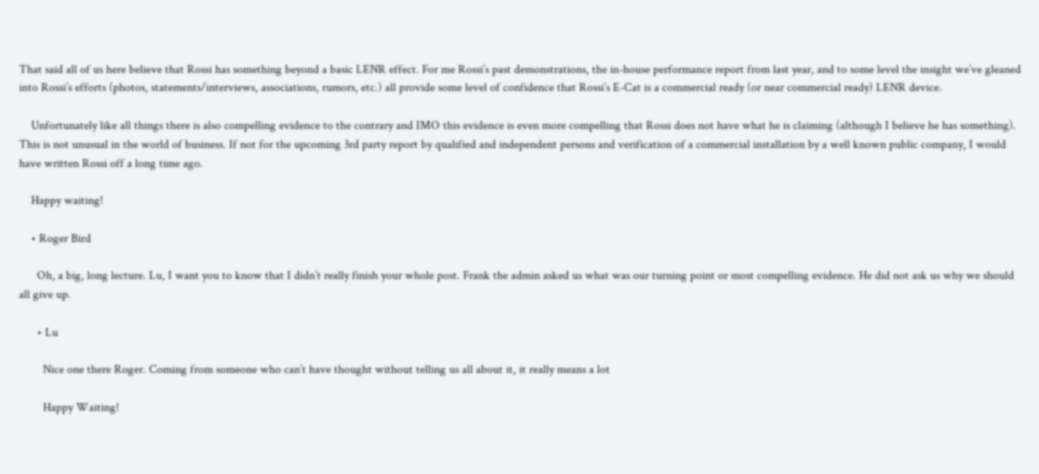That said all of us here believe that Rossi has something beyond a basic LENR effect. For me Rossi’s past demonstrations, the in-house performance report from last year, and to some level the insight we’ve gleaned into Rossi’s efforts (photos, statements/interviews, associations, rumors, etc.) all provide some level of confidence that Rossi’s E-Cat is a commercial ready (or near commercial ready) LENR device.

    Unfortunately like all things there is also compelling evidence to the contrary and IMO this evidence is even more compelling that Rossi does not have what he is claiming (although I believe he has something). This is not unusual in the world of business. If not for the upcoming 3rd party report by qualified and independent persons and verification of a commercial installation by a well known public company, I would have written Rossi off a long time ago.

    Happy waiting!

    • Roger Bird

      Oh, a big, long lecture. Lu, I want you to know that I didn’t really finish your whole post. Frank the admin asked us what was our turning point or most compelling evidence. He did not ask us why we should all give up.

      • Lu

        Nice one there Roger. Coming from someone who can’t have thought without telling us all about it, it really means a lot

        Happy Waiting!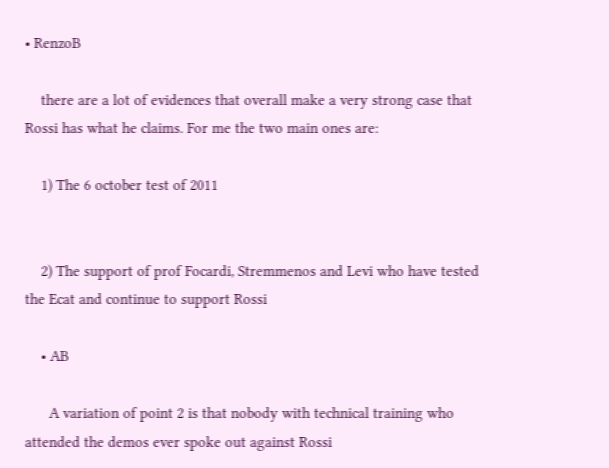• RenzoB

    there are a lot of evidences that overall make a very strong case that Rossi has what he claims. For me the two main ones are:

    1) The 6 october test of 2011


    2) The support of prof Focardi, Stremmenos and Levi who have tested the Ecat and continue to support Rossi

    • AB

      A variation of point 2 is that nobody with technical training who attended the demos ever spoke out against Rossi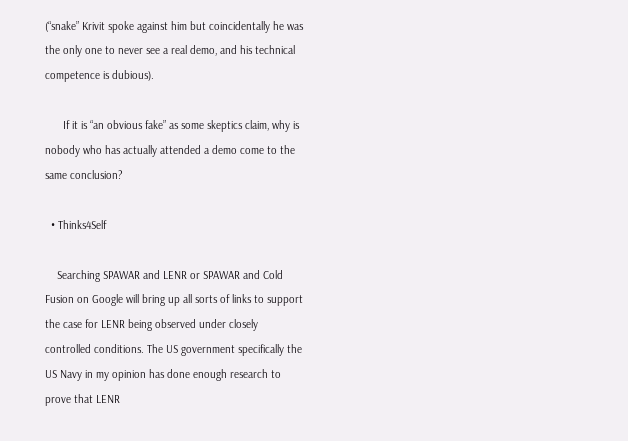(“snake” Krivit spoke against him but coincidentally he was the only one to never see a real demo, and his technical competence is dubious).

      If it is “an obvious fake” as some skeptics claim, why is nobody who has actually attended a demo come to the same conclusion?

  • Thinks4Self

    Searching SPAWAR and LENR or SPAWAR and Cold Fusion on Google will bring up all sorts of links to support the case for LENR being observed under closely controlled conditions. The US government specifically the US Navy in my opinion has done enough research to prove that LENR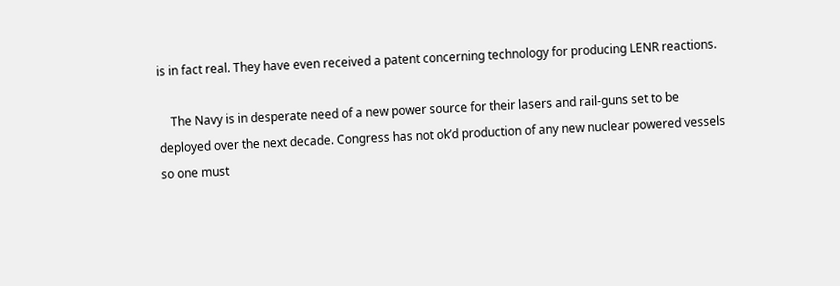is in fact real. They have even received a patent concerning technology for producing LENR reactions.

    The Navy is in desperate need of a new power source for their lasers and rail-guns set to be deployed over the next decade. Congress has not ok’d production of any new nuclear powered vessels so one must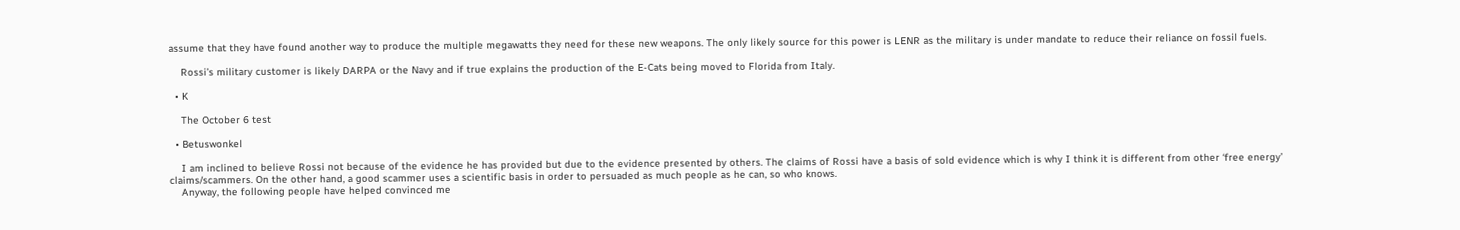assume that they have found another way to produce the multiple megawatts they need for these new weapons. The only likely source for this power is LENR as the military is under mandate to reduce their reliance on fossil fuels.

    Rossi’s military customer is likely DARPA or the Navy and if true explains the production of the E-Cats being moved to Florida from Italy.

  • K

    The October 6 test

  • Betuswonkel

    I am inclined to believe Rossi not because of the evidence he has provided but due to the evidence presented by others. The claims of Rossi have a basis of sold evidence which is why I think it is different from other ‘free energy’ claims/scammers. On the other hand, a good scammer uses a scientific basis in order to persuaded as much people as he can, so who knows.
    Anyway, the following people have helped convinced me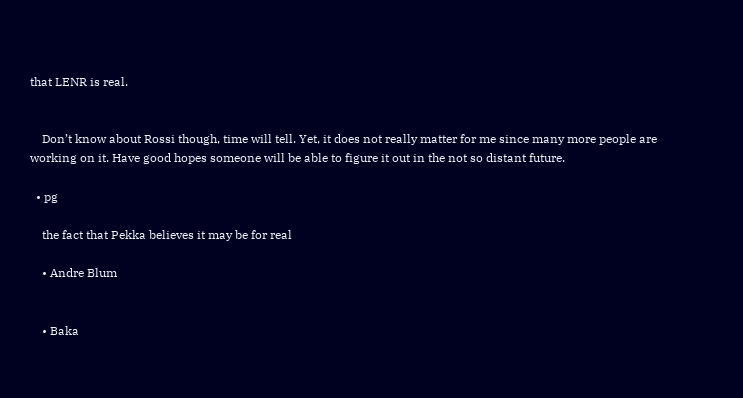that LENR is real.


    Don’t know about Rossi though, time will tell. Yet, it does not really matter for me since many more people are working on it. Have good hopes someone will be able to figure it out in the not so distant future.

  • pg

    the fact that Pekka believes it may be for real

    • Andre Blum


    • Baka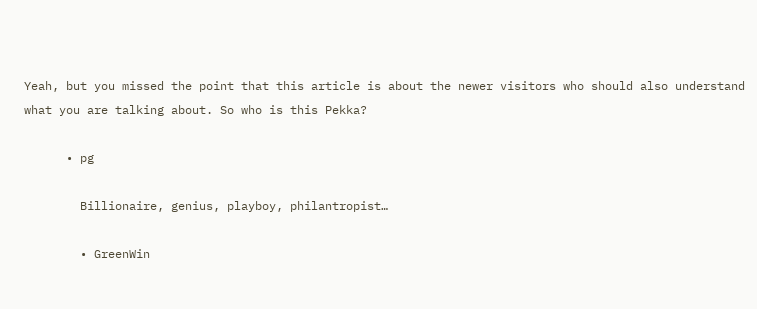Yeah, but you missed the point that this article is about the newer visitors who should also understand what you are talking about. So who is this Pekka?

      • pg

        Billionaire, genius, playboy, philantropist…

        • GreenWin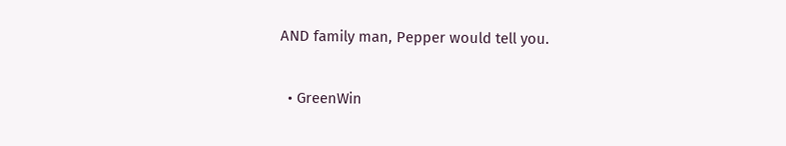AND family man, Pepper would tell you.

  • GreenWin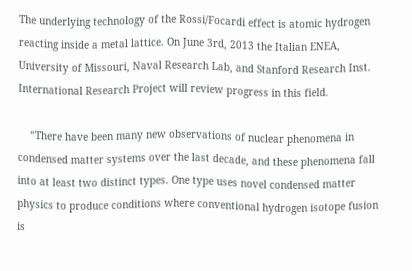The underlying technology of the Rossi/Focardi effect is atomic hydrogen reacting inside a metal lattice. On June 3rd, 2013 the Italian ENEA, University of Missouri, Naval Research Lab, and Stanford Research Inst. International Research Project will review progress in this field.

    “There have been many new observations of nuclear phenomena in condensed matter systems over the last decade, and these phenomena fall into at least two distinct types. One type uses novel condensed matter physics to produce conditions where conventional hydrogen isotope fusion is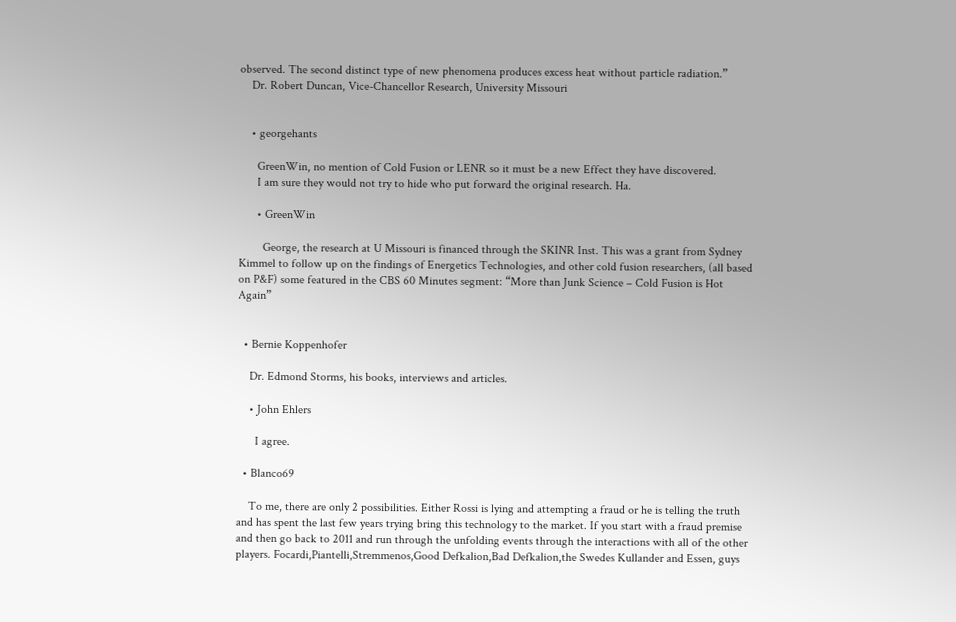observed. The second distinct type of new phenomena produces excess heat without particle radiation.”
    Dr. Robert Duncan, Vice-Chancellor Research, University Missouri


    • georgehants

      GreenWin, no mention of Cold Fusion or LENR so it must be a new Effect they have discovered.
      I am sure they would not try to hide who put forward the original research. Ha.

      • GreenWin

        George, the research at U Missouri is financed through the SKINR Inst. This was a grant from Sydney Kimmel to follow up on the findings of Energetics Technologies, and other cold fusion researchers, (all based on P&F) some featured in the CBS 60 Minutes segment: “More than Junk Science – Cold Fusion is Hot Again”


  • Bernie Koppenhofer

    Dr. Edmond Storms, his books, interviews and articles.

    • John Ehlers

      I agree.

  • Blanco69

    To me, there are only 2 possibilities. Either Rossi is lying and attempting a fraud or he is telling the truth and has spent the last few years trying bring this technology to the market. If you start with a fraud premise and then go back to 2011 and run through the unfolding events through the interactions with all of the other players. Focardi,Piantelli,Stremmenos,Good Defkalion,Bad Defkalion,the Swedes Kullander and Essen, guys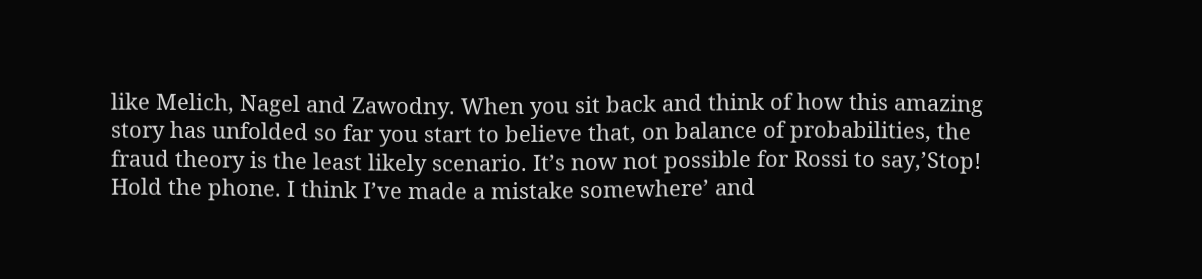like Melich, Nagel and Zawodny. When you sit back and think of how this amazing story has unfolded so far you start to believe that, on balance of probabilities, the fraud theory is the least likely scenario. It’s now not possible for Rossi to say,’Stop! Hold the phone. I think I’ve made a mistake somewhere’ and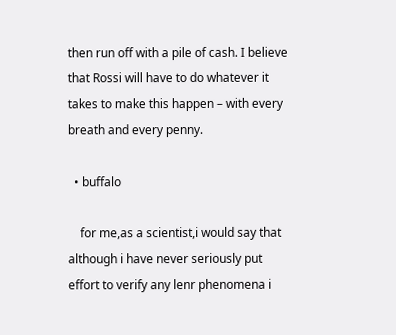then run off with a pile of cash. I believe that Rossi will have to do whatever it takes to make this happen – with every breath and every penny.

  • buffalo

    for me,as a scientist,i would say that although i have never seriously put effort to verify any lenr phenomena i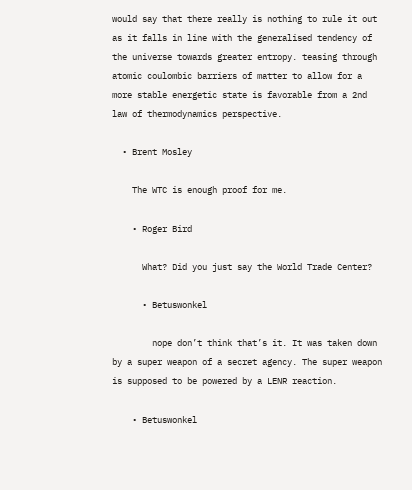would say that there really is nothing to rule it out as it falls in line with the generalised tendency of the universe towards greater entropy. teasing through atomic coulombic barriers of matter to allow for a more stable energetic state is favorable from a 2nd law of thermodynamics perspective.

  • Brent Mosley

    The WTC is enough proof for me.

    • Roger Bird

      What? Did you just say the World Trade Center?

      • Betuswonkel

        nope don’t think that’s it. It was taken down by a super weapon of a secret agency. The super weapon is supposed to be powered by a LENR reaction.

    • Betuswonkel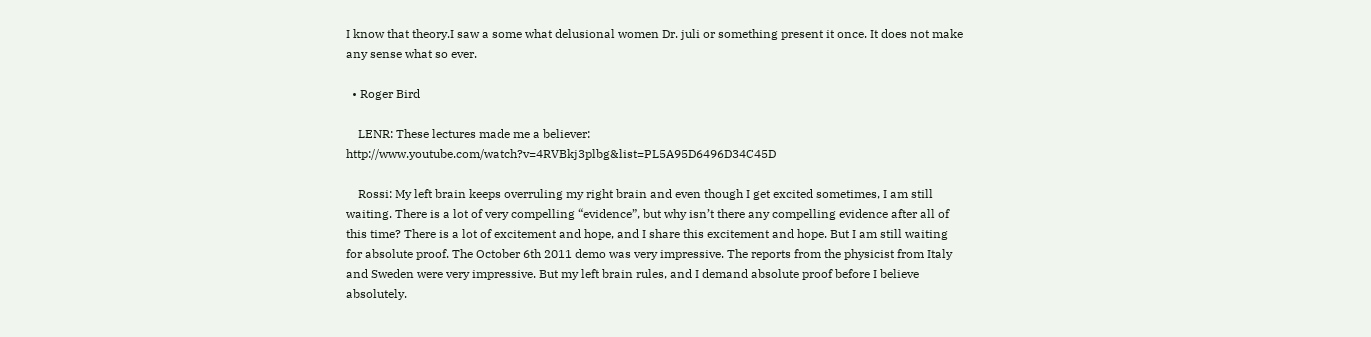I know that theory.I saw a some what delusional women Dr. juli or something present it once. It does not make any sense what so ever.

  • Roger Bird

    LENR: These lectures made me a believer: http://www.youtube.com/watch?v=4RVBkj3plbg&list=PL5A95D6496D34C45D

    Rossi: My left brain keeps overruling my right brain and even though I get excited sometimes, I am still waiting. There is a lot of very compelling “evidence”, but why isn’t there any compelling evidence after all of this time? There is a lot of excitement and hope, and I share this excitement and hope. But I am still waiting for absolute proof. The October 6th 2011 demo was very impressive. The reports from the physicist from Italy and Sweden were very impressive. But my left brain rules, and I demand absolute proof before I believe absolutely.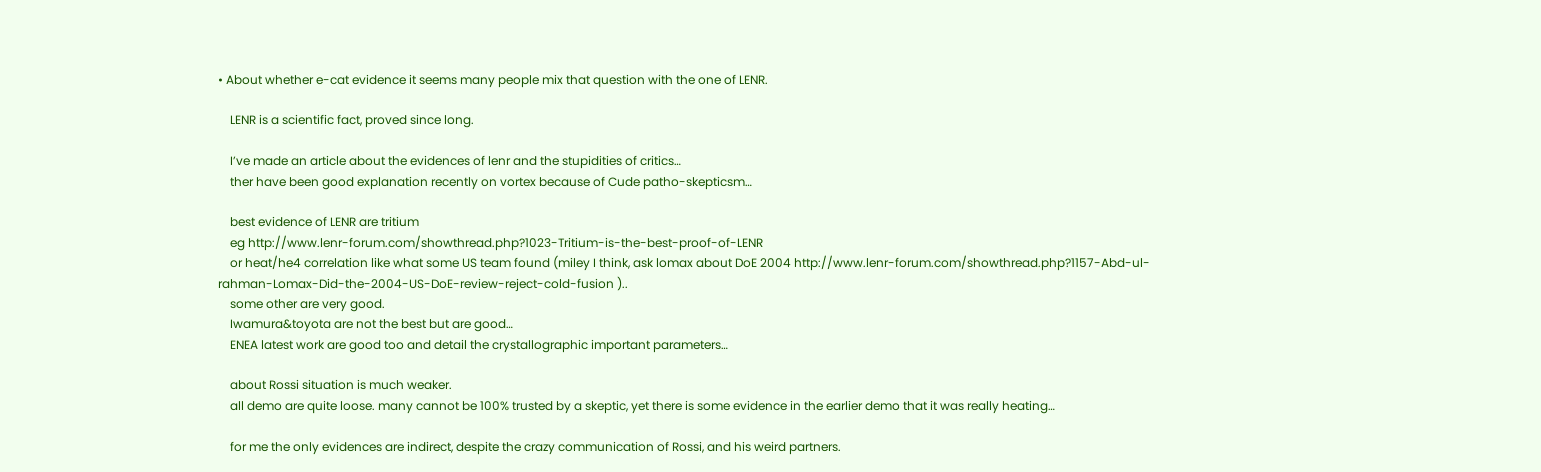• About whether e-cat evidence it seems many people mix that question with the one of LENR.

    LENR is a scientific fact, proved since long.

    I’ve made an article about the evidences of lenr and the stupidities of critics…
    ther have been good explanation recently on vortex because of Cude patho-skepticsm…

    best evidence of LENR are tritium
    eg http://www.lenr-forum.com/showthread.php?1023-Tritium-is-the-best-proof-of-LENR
    or heat/he4 correlation like what some US team found (miley I think, ask lomax about DoE 2004 http://www.lenr-forum.com/showthread.php?1157-Abd-ul-rahman-Lomax-Did-the-2004-US-DoE-review-reject-cold-fusion )..
    some other are very good.
    Iwamura&toyota are not the best but are good…
    ENEA latest work are good too and detail the crystallographic important parameters…

    about Rossi situation is much weaker.
    all demo are quite loose. many cannot be 100% trusted by a skeptic, yet there is some evidence in the earlier demo that it was really heating…

    for me the only evidences are indirect, despite the crazy communication of Rossi, and his weird partners.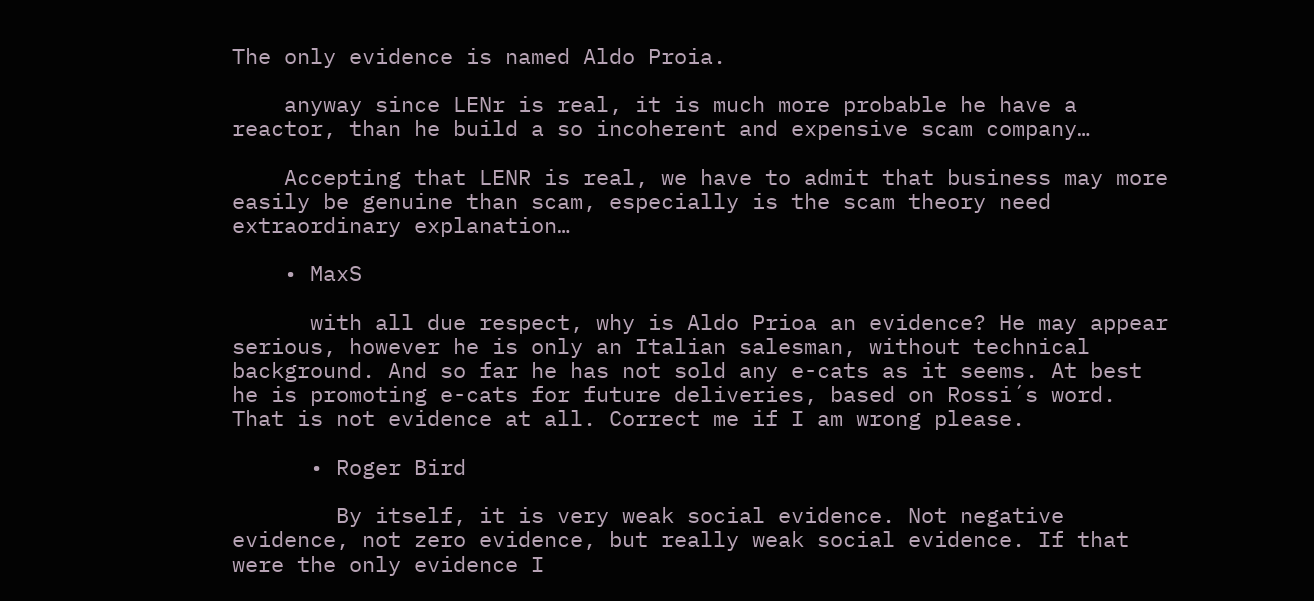The only evidence is named Aldo Proia.

    anyway since LENr is real, it is much more probable he have a reactor, than he build a so incoherent and expensive scam company…

    Accepting that LENR is real, we have to admit that business may more easily be genuine than scam, especially is the scam theory need extraordinary explanation…

    • MaxS

      with all due respect, why is Aldo Prioa an evidence? He may appear serious, however he is only an Italian salesman, without technical background. And so far he has not sold any e-cats as it seems. At best he is promoting e-cats for future deliveries, based on Rossi´s word. That is not evidence at all. Correct me if I am wrong please.

      • Roger Bird

        By itself, it is very weak social evidence. Not negative evidence, not zero evidence, but really weak social evidence. If that were the only evidence I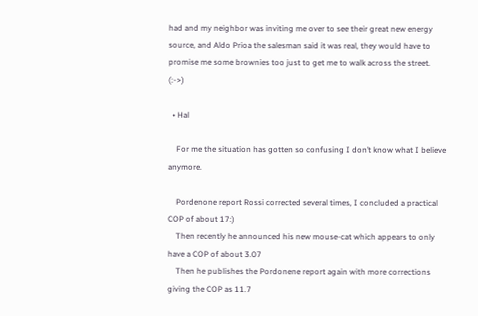had and my neighbor was inviting me over to see their great new energy source, and Aldo Prioa the salesman said it was real, they would have to promise me some brownies too just to get me to walk across the street. (:->)

  • Hal

    For me the situation has gotten so confusing I don’t know what I believe anymore.

    Pordenone report Rossi corrected several times, I concluded a practical COP of about 17:)
    Then recently he announced his new mouse-cat which appears to only have a COP of about 3.07
    Then he publishes the Pordonene report again with more corrections giving the COP as 11.7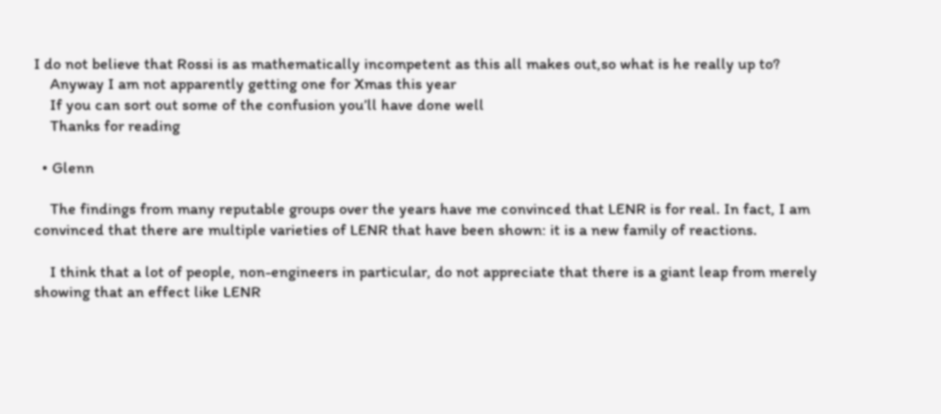I do not believe that Rossi is as mathematically incompetent as this all makes out,so what is he really up to?
    Anyway I am not apparently getting one for Xmas this year
    If you can sort out some of the confusion you’ll have done well
    Thanks for reading

  • Glenn

    The findings from many reputable groups over the years have me convinced that LENR is for real. In fact, I am convinced that there are multiple varieties of LENR that have been shown: it is a new family of reactions.

    I think that a lot of people, non-engineers in particular, do not appreciate that there is a giant leap from merely showing that an effect like LENR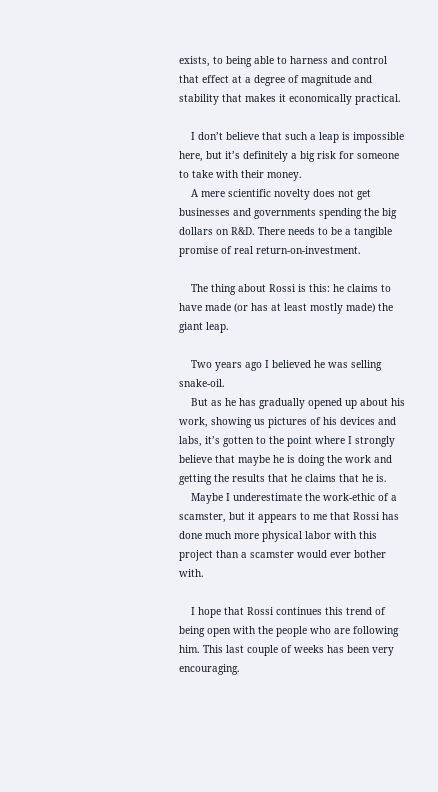exists, to being able to harness and control that effect at a degree of magnitude and stability that makes it economically practical.

    I don’t believe that such a leap is impossible here, but it’s definitely a big risk for someone to take with their money.
    A mere scientific novelty does not get businesses and governments spending the big dollars on R&D. There needs to be a tangible promise of real return-on-investment.

    The thing about Rossi is this: he claims to have made (or has at least mostly made) the giant leap.

    Two years ago I believed he was selling snake-oil.
    But as he has gradually opened up about his work, showing us pictures of his devices and labs, it’s gotten to the point where I strongly believe that maybe he is doing the work and getting the results that he claims that he is.
    Maybe I underestimate the work-ethic of a scamster, but it appears to me that Rossi has done much more physical labor with this project than a scamster would ever bother with.

    I hope that Rossi continues this trend of being open with the people who are following him. This last couple of weeks has been very encouraging.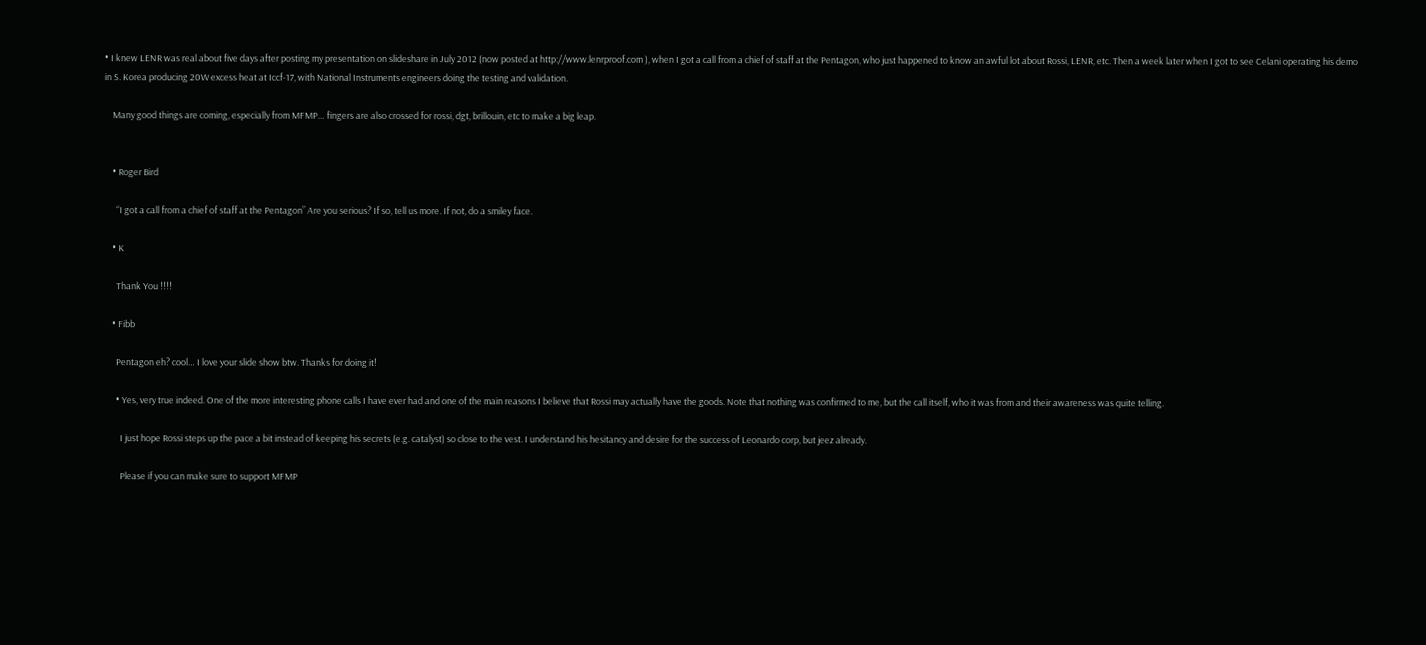• I knew LENR was real about five days after posting my presentation on slideshare in July 2012 (now posted at http://www.lenrproof.com ), when I got a call from a chief of staff at the Pentagon, who just happened to know an awful lot about Rossi, LENR, etc. Then a week later when I got to see Celani operating his demo in S. Korea producing 20W excess heat at Iccf-17, with National Instruments engineers doing the testing and validation.

    Many good things are coming, especially from MFMP… fingers are also crossed for rossi, dgt, brillouin, etc to make a big leap.


    • Roger Bird

      “I got a call from a chief of staff at the Pentagon” Are you serious? If so, tell us more. If not, do a smiley face.

    • K

      Thank You !!!!

    • Fibb

      Pentagon eh? cool… I love your slide show btw. Thanks for doing it!

      • Yes, very true indeed. One of the more interesting phone calls I have ever had and one of the main reasons I believe that Rossi may actually have the goods. Note that nothing was confirmed to me, but the call itself, who it was from and their awareness was quite telling.

        I just hope Rossi steps up the pace a bit instead of keeping his secrets (e.g. catalyst) so close to the vest. I understand his hesitancy and desire for the success of Leonardo corp, but jeez already.

        Please if you can make sure to support MFMP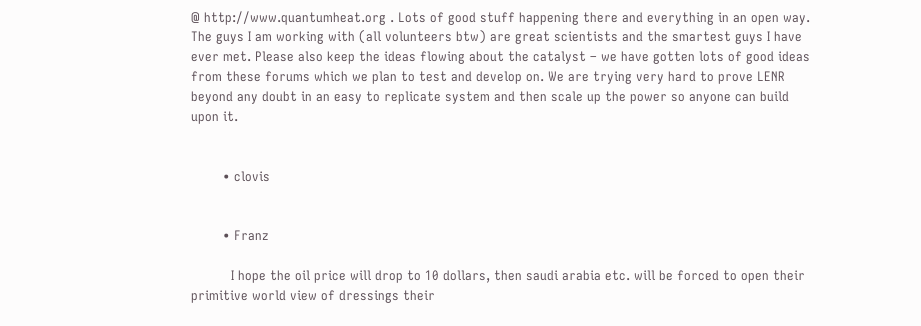@ http://www.quantumheat.org . Lots of good stuff happening there and everything in an open way. The guys I am working with (all volunteers btw) are great scientists and the smartest guys I have ever met. Please also keep the ideas flowing about the catalyst – we have gotten lots of good ideas from these forums which we plan to test and develop on. We are trying very hard to prove LENR beyond any doubt in an easy to replicate system and then scale up the power so anyone can build upon it.


        • clovis


        • Franz

          I hope the oil price will drop to 10 dollars, then saudi arabia etc. will be forced to open their primitive world view of dressings their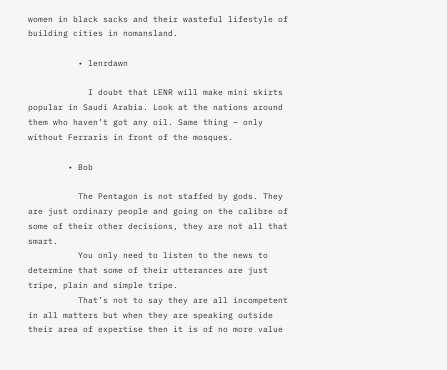women in black sacks and their wasteful lifestyle of building cities in nomansland.

          • lenrdawn

            I doubt that LENR will make mini skirts popular in Saudi Arabia. Look at the nations around them who haven’t got any oil. Same thing – only without Ferraris in front of the mosques.

        • Bob

          The Pentagon is not staffed by gods. They are just ordinary people and going on the calibre of some of their other decisions, they are not all that smart.
          You only need to listen to the news to determine that some of their utterances are just tripe, plain and simple tripe.
          That’s not to say they are all incompetent in all matters but when they are speaking outside their area of expertise then it is of no more value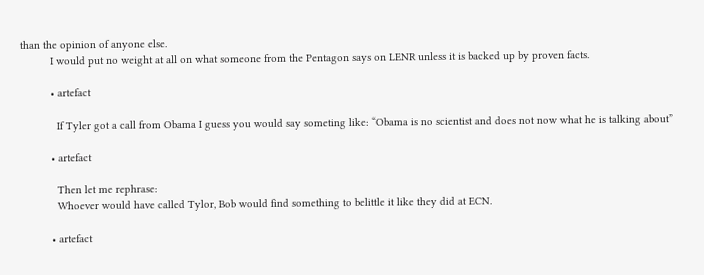than the opinion of anyone else.
          I would put no weight at all on what someone from the Pentagon says on LENR unless it is backed up by proven facts.

          • artefact

            If Tyler got a call from Obama I guess you would say someting like: “Obama is no scientist and does not now what he is talking about”

          • artefact

            Then let me rephrase:
            Whoever would have called Tylor, Bob would find something to belittle it like they did at ECN.

          • artefact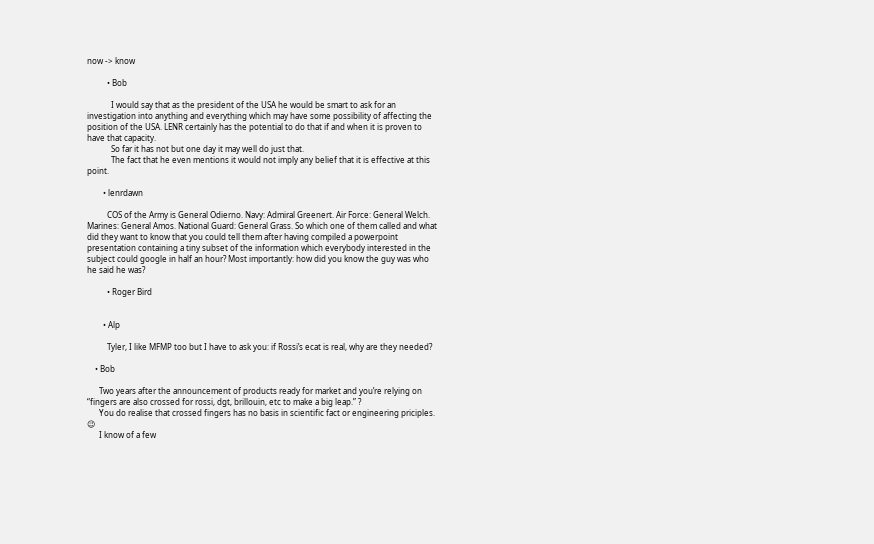now -> know

          • Bob

            I would say that as the president of the USA he would be smart to ask for an investigation into anything and everything which may have some possibility of affecting the position of the USA. LENR certainly has the potential to do that if and when it is proven to have that capacity.
            So far it has not but one day it may well do just that.
            The fact that he even mentions it would not imply any belief that it is effective at this point.

        • lenrdawn

          COS of the Army is General Odierno. Navy: Admiral Greenert. Air Force: General Welch. Marines: General Amos. National Guard: General Grass. So which one of them called and what did they want to know that you could tell them after having compiled a powerpoint presentation containing a tiny subset of the information which everybody interested in the subject could google in half an hour? Most importantly: how did you know the guy was who he said he was?

          • Roger Bird


        • Alp

          Tyler, I like MFMP too but I have to ask you: if Rossi’s ecat is real, why are they needed?

    • Bob

      Two years after the announcement of products ready for market and you’re relying on “fingers are also crossed for rossi, dgt, brillouin, etc to make a big leap.” ?
      You do realise that crossed fingers has no basis in scientific fact or engineering priciples. 😉
      I know of a few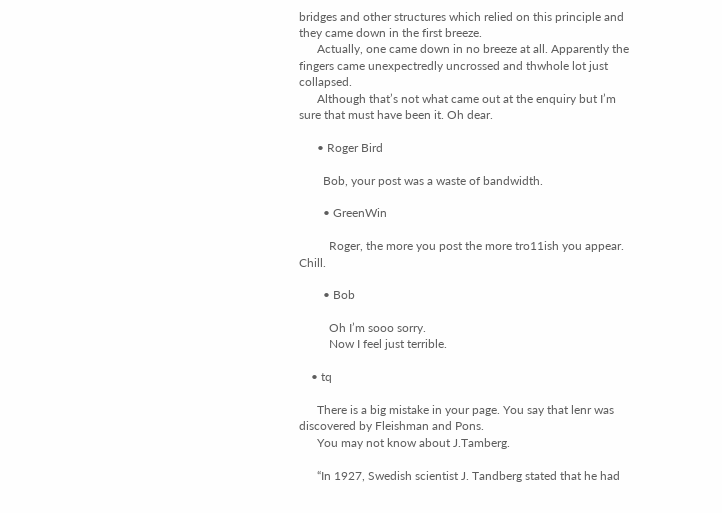bridges and other structures which relied on this principle and they came down in the first breeze.
      Actually, one came down in no breeze at all. Apparently the fingers came unexpectredly uncrossed and thwhole lot just collapsed.
      Although that’s not what came out at the enquiry but I’m sure that must have been it. Oh dear.

      • Roger Bird

        Bob, your post was a waste of bandwidth.

        • GreenWin

          Roger, the more you post the more tro11ish you appear. Chill.

        • Bob

          Oh I’m sooo sorry.
          Now I feel just terrible.

    • tq

      There is a big mistake in your page. You say that lenr was discovered by Fleishman and Pons.
      You may not know about J.Tamberg.

      “In 1927, Swedish scientist J. Tandberg stated that he had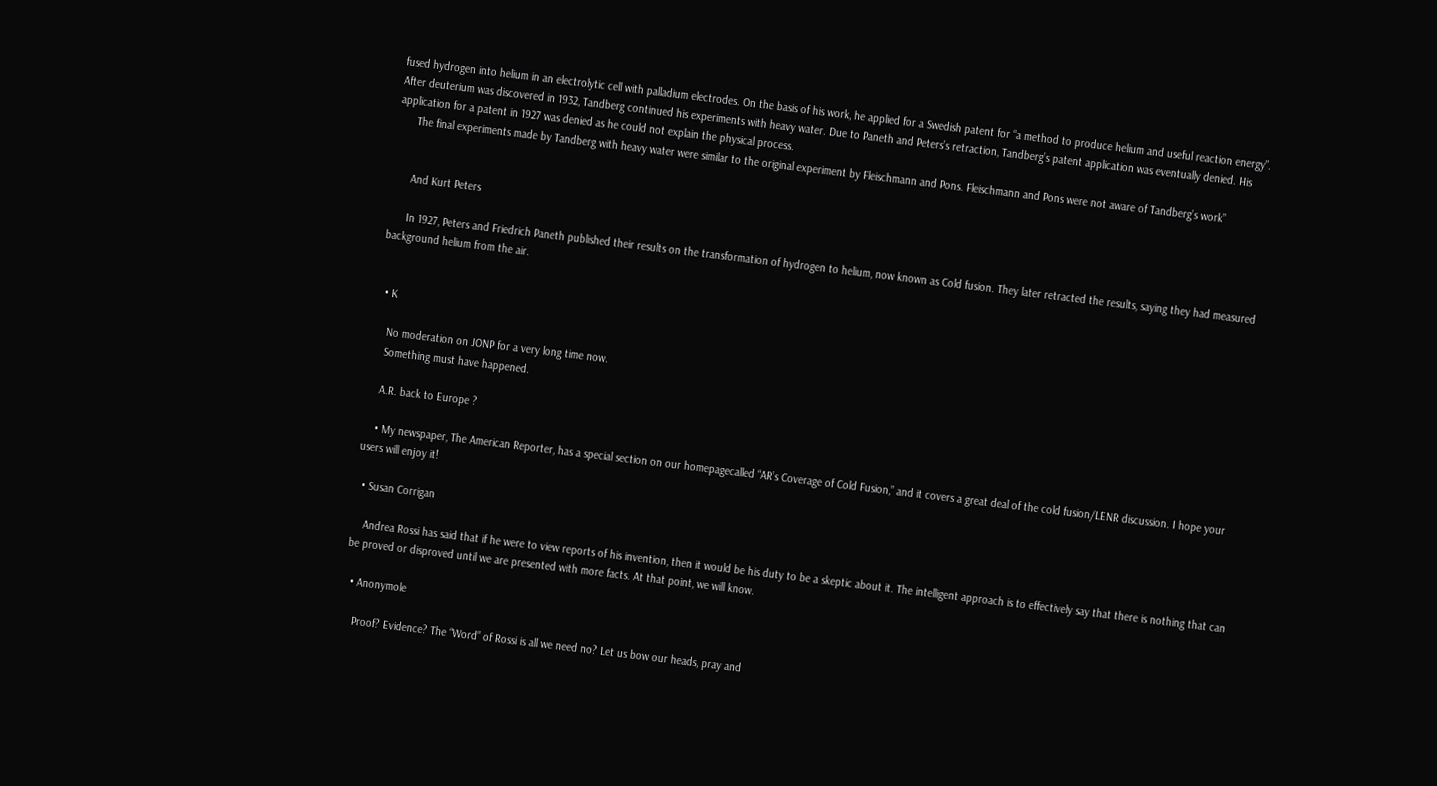fused hydrogen into helium in an electrolytic cell with palladium electrodes. On the basis of his work, he applied for a Swedish patent for “a method to produce helium and useful reaction energy”. After deuterium was discovered in 1932, Tandberg continued his experiments with heavy water. Due to Paneth and Peters’s retraction, Tandberg’s patent application was eventually denied. His application for a patent in 1927 was denied as he could not explain the physical process.
      The final experiments made by Tandberg with heavy water were similar to the original experiment by Fleischmann and Pons. Fleischmann and Pons were not aware of Tandberg’s work”


      And Kurt Peters

      In 1927, Peters and Friedrich Paneth published their results on the transformation of hydrogen to helium, now known as Cold fusion. They later retracted the results, saying they had measured background helium from the air.


  • K

    No moderation on JONP for a very long time now.
    Something must have happened.

    A.R. back to Europe ?

    • My newspaper, The American Reporter, has a special section on our homepagecalled “AR’s Coverage of Cold Fusion,” and it covers a great deal of the cold fusion/LENR discussion. I hope your users will enjoy it!

  • Susan Corrigan

    Andrea Rossi has said that if he were to view reports of his invention, then it would be his duty to be a skeptic about it. The intelligent approach is to effectively say that there is nothing that can be proved or disproved until we are presented with more facts. At that point, we will know.

  • Anonymole

    Proof? Evidence? The “Word” of Rossi is all we need no? Let us bow our heads, pray and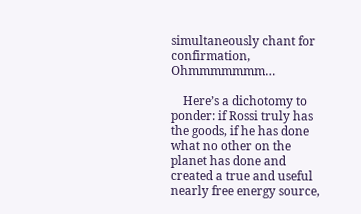simultaneously chant for confirmation, Ohmmmmmmm…

    Here’s a dichotomy to ponder: if Rossi truly has the goods, if he has done what no other on the planet has done and created a true and useful nearly free energy source,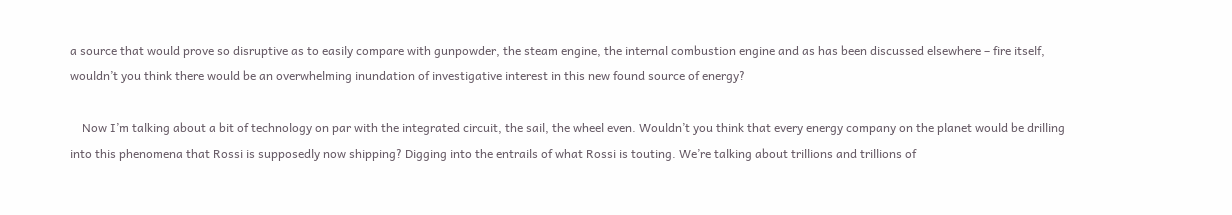a source that would prove so disruptive as to easily compare with gunpowder, the steam engine, the internal combustion engine and as has been discussed elsewhere – fire itself, wouldn’t you think there would be an overwhelming inundation of investigative interest in this new found source of energy?

    Now I’m talking about a bit of technology on par with the integrated circuit, the sail, the wheel even. Wouldn’t you think that every energy company on the planet would be drilling into this phenomena that Rossi is supposedly now shipping? Digging into the entrails of what Rossi is touting. We’re talking about trillions and trillions of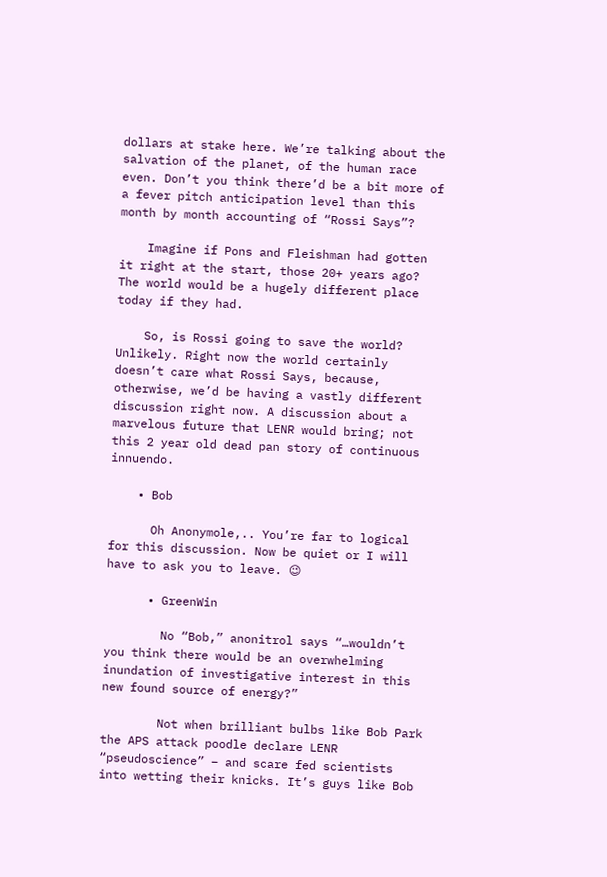dollars at stake here. We’re talking about the salvation of the planet, of the human race even. Don’t you think there’d be a bit more of a fever pitch anticipation level than this month by month accounting of “Rossi Says”?

    Imagine if Pons and Fleishman had gotten it right at the start, those 20+ years ago? The world would be a hugely different place today if they had.

    So, is Rossi going to save the world? Unlikely. Right now the world certainly doesn’t care what Rossi Says, because, otherwise, we’d be having a vastly different discussion right now. A discussion about a marvelous future that LENR would bring; not this 2 year old dead pan story of continuous innuendo.

    • Bob

      Oh Anonymole,.. You’re far to logical for this discussion. Now be quiet or I will have to ask you to leave. 😉

      • GreenWin

        No “Bob,” anonitrol says “…wouldn’t you think there would be an overwhelming inundation of investigative interest in this new found source of energy?”

        Not when brilliant bulbs like Bob Park the APS attack poodle declare LENR “pseudoscience” – and scare fed scientists into wetting their knicks. It’s guys like Bob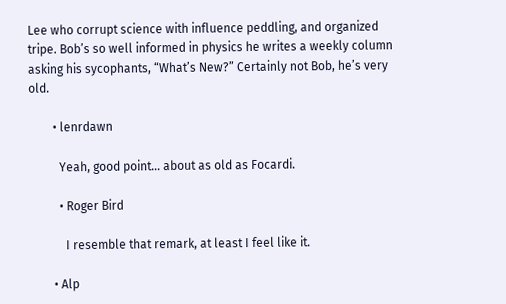Lee who corrupt science with influence peddling, and organized tripe. Bob’s so well informed in physics he writes a weekly column asking his sycophants, “What’s New?” Certainly not Bob, he’s very old.

        • lenrdawn

          Yeah, good point… about as old as Focardi.

          • Roger Bird

            I resemble that remark, at least I feel like it.

        • Alp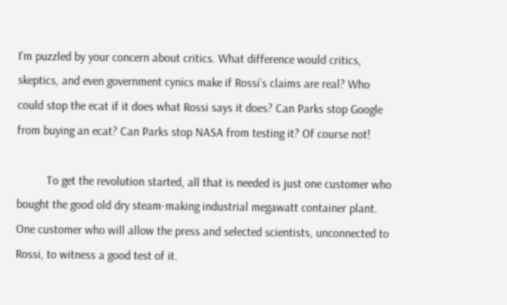I’m puzzled by your concern about critics. What difference would critics, skeptics, and even government cynics make if Rossi’s claims are real? Who could stop the ecat if it does what Rossi says it does? Can Parks stop Google from buying an ecat? Can Parks stop NASA from testing it? Of course not!

          To get the revolution started, all that is needed is just one customer who bought the good old dry steam-making industrial megawatt container plant. One customer who will allow the press and selected scientists, unconnected to Rossi, to witness a good test of it.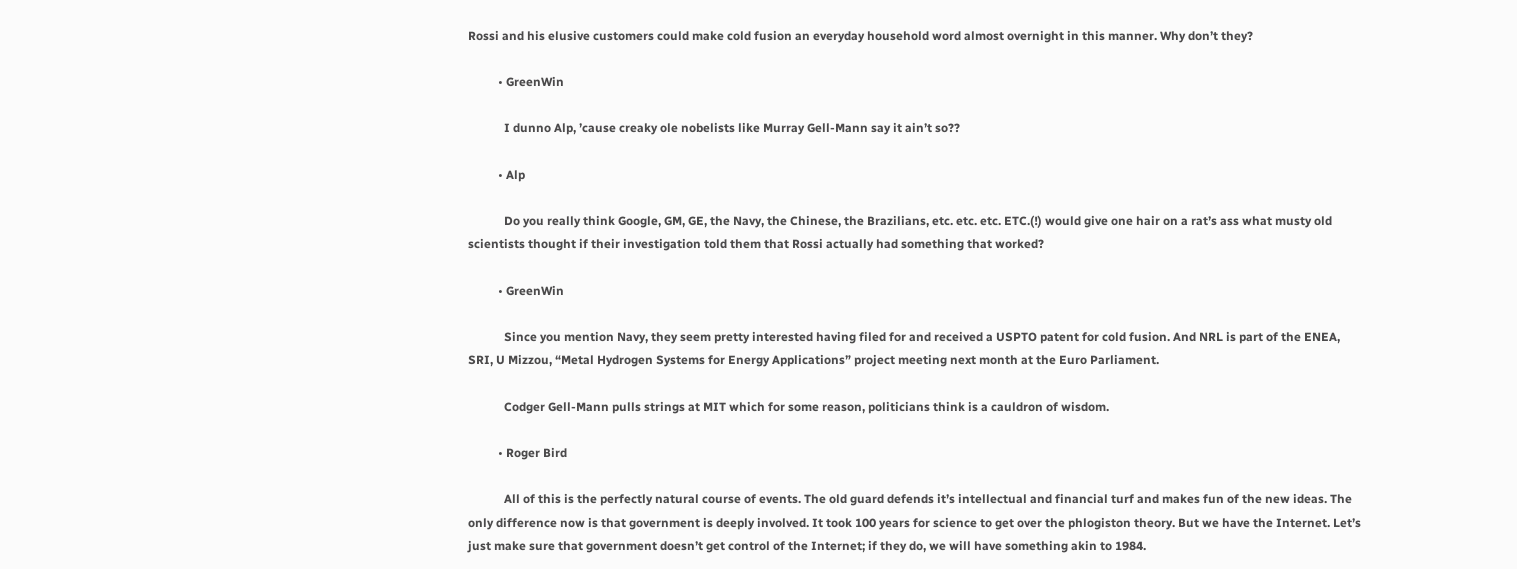Rossi and his elusive customers could make cold fusion an everyday household word almost overnight in this manner. Why don’t they?

          • GreenWin

            I dunno Alp, ’cause creaky ole nobelists like Murray Gell-Mann say it ain’t so??

          • Alp

            Do you really think Google, GM, GE, the Navy, the Chinese, the Brazilians, etc. etc. etc. ETC.(!) would give one hair on a rat’s ass what musty old scientists thought if their investigation told them that Rossi actually had something that worked?

          • GreenWin

            Since you mention Navy, they seem pretty interested having filed for and received a USPTO patent for cold fusion. And NRL is part of the ENEA, SRI, U Mizzou, “Metal Hydrogen Systems for Energy Applications” project meeting next month at the Euro Parliament.

            Codger Gell-Mann pulls strings at MIT which for some reason, politicians think is a cauldron of wisdom.

          • Roger Bird

            All of this is the perfectly natural course of events. The old guard defends it’s intellectual and financial turf and makes fun of the new ideas. The only difference now is that government is deeply involved. It took 100 years for science to get over the phlogiston theory. But we have the Internet. Let’s just make sure that government doesn’t get control of the Internet; if they do, we will have something akin to 1984.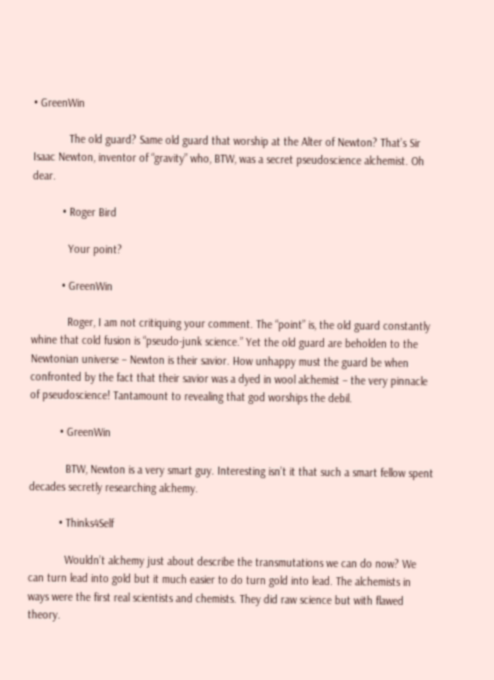• GreenWin

            The old guard? Same old guard that worship at the Alter of Newton? That’s Sir Isaac Newton, inventor of “gravity” who, BTW, was a secret pseudoscience alchemist. Oh dear.

          • Roger Bird

            Your point?

          • GreenWin

            Roger, I am not critiquing your comment. The “point” is, the old guard constantly whine that cold fusion is “pseudo-junk science.” Yet the old guard are beholden to the Newtonian universe – Newton is their savior. How unhappy must the guard be when confronted by the fact that their savior was a dyed in wool alchemist – the very pinnacle of pseudoscience! Tantamount to revealing that god worships the debil.

          • GreenWin

            BTW, Newton is a very smart guy. Interesting isn’t it that such a smart fellow spent decades secretly researching alchemy.

          • Thinks4Self

            Wouldn’t alchemy just about describe the transmutations we can do now? We can turn lead into gold but it much easier to do turn gold into lead. The alchemists in ways were the first real scientists and chemists. They did raw science but with flawed theory.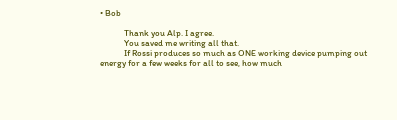• Bob

            Thank you Alp. I agree.
            You saved me writing all that.
            If Rossi produces so much as ONE working device pumping out energy for a few weeks for all to see, how much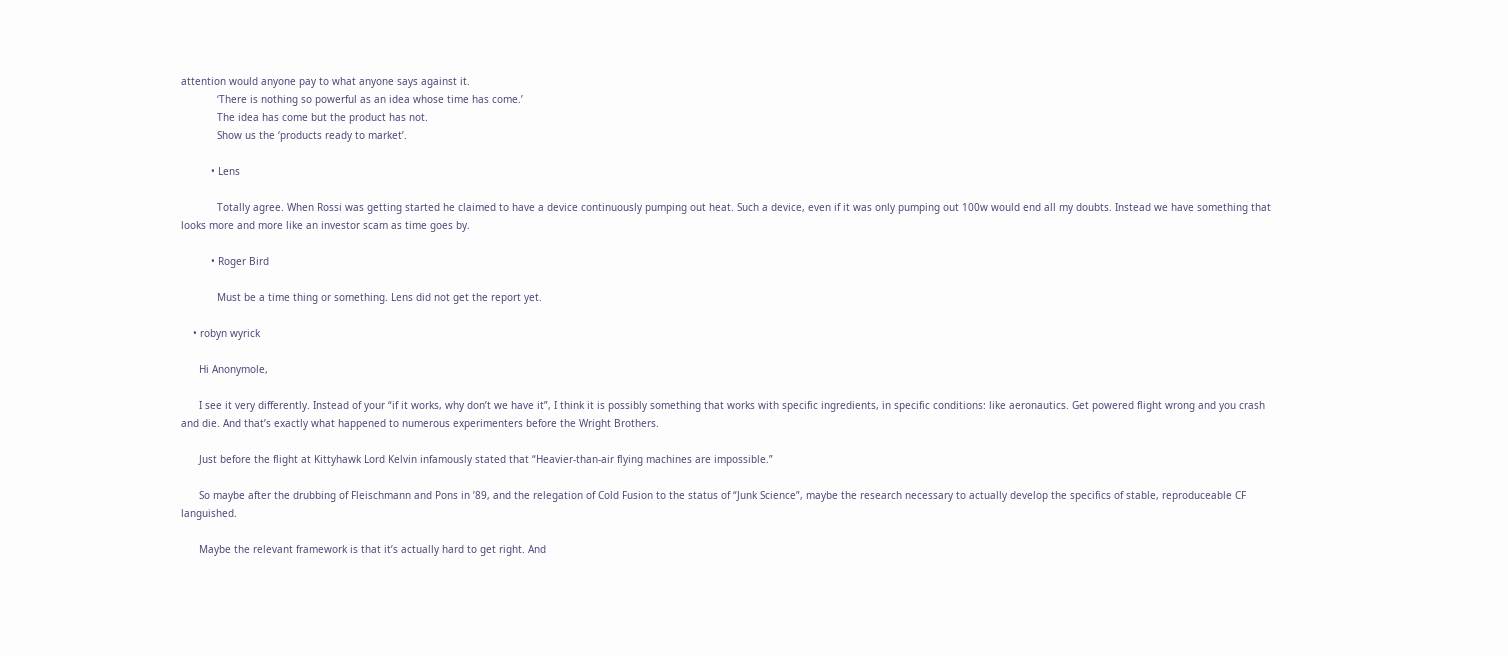attention would anyone pay to what anyone says against it.
            ‘There is nothing so powerful as an idea whose time has come.’
            The idea has come but the product has not.
            Show us the ‘products ready to market’.

          • Lens

            Totally agree. When Rossi was getting started he claimed to have a device continuously pumping out heat. Such a device, even if it was only pumping out 100w would end all my doubts. Instead we have something that looks more and more like an investor scam as time goes by.

          • Roger Bird

            Must be a time thing or something. Lens did not get the report yet.

    • robyn wyrick

      Hi Anonymole,

      I see it very differently. Instead of your “if it works, why don’t we have it”, I think it is possibly something that works with specific ingredients, in specific conditions: like aeronautics. Get powered flight wrong and you crash and die. And that’s exactly what happened to numerous experimenters before the Wright Brothers.

      Just before the flight at Kittyhawk Lord Kelvin infamously stated that “Heavier-than-air flying machines are impossible.”

      So maybe after the drubbing of Fleischmann and Pons in ’89, and the relegation of Cold Fusion to the status of “Junk Science”, maybe the research necessary to actually develop the specifics of stable, reproduceable CF languished.

      Maybe the relevant framework is that it’s actually hard to get right. And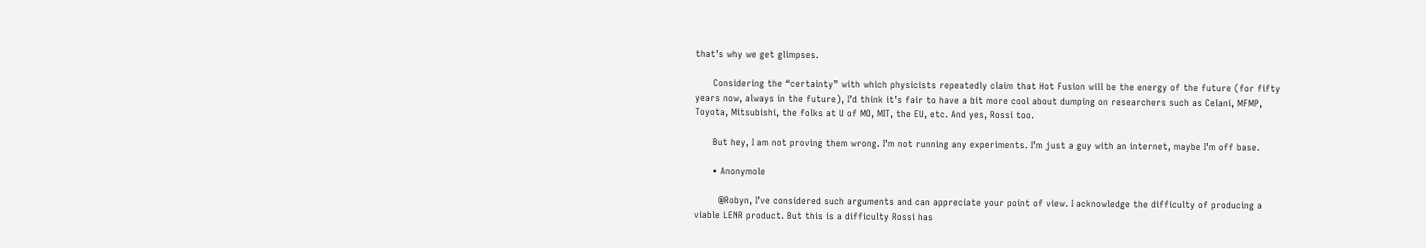that’s why we get glimpses.

      Considering the “certainty” with which physicists repeatedly claim that Hot Fusion will be the energy of the future (for fifty years now, always in the future), I’d think it’s fair to have a bit more cool about dumping on researchers such as Celani, MFMP, Toyota, Mitsubishi, the folks at U of MO, MIT, the EU, etc. And yes, Rossi too.

      But hey, I am not proving them wrong. I’m not running any experiments. I’m just a guy with an internet, maybe I’m off base.

      • Anonymole

        @Robyn, I’ve considered such arguments and can appreciate your point of view. I acknowledge the difficulty of producing a viable LENR product. But this is a difficulty Rossi has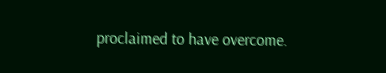proclaimed to have overcome.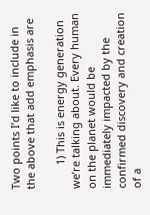Two points I’d like to include in the above that add emphasis are

        1) This is energy generation we’re talking about. Every human on the planet would be immediately impacted by the confirmed discovery and creation of a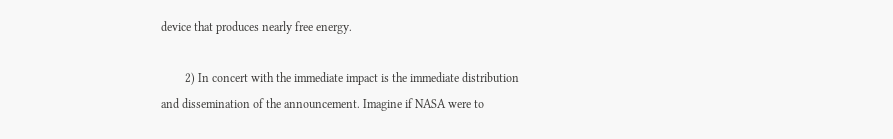device that produces nearly free energy.

        2) In concert with the immediate impact is the immediate distribution and dissemination of the announcement. Imagine if NASA were to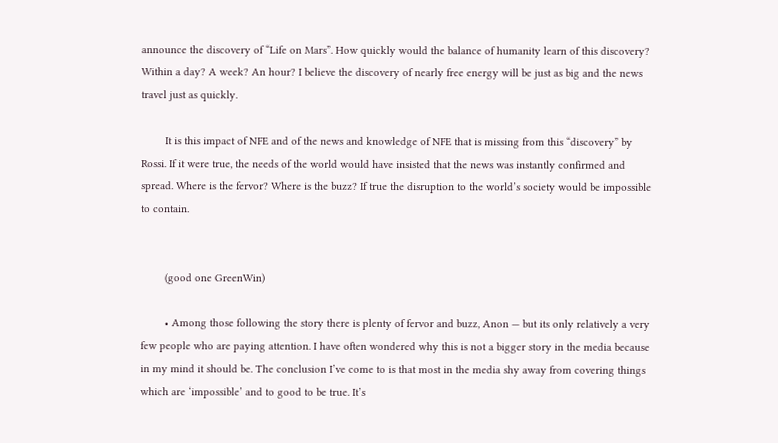announce the discovery of “Life on Mars”. How quickly would the balance of humanity learn of this discovery? Within a day? A week? An hour? I believe the discovery of nearly free energy will be just as big and the news travel just as quickly.

        It is this impact of NFE and of the news and knowledge of NFE that is missing from this “discovery” by Rossi. If it were true, the needs of the world would have insisted that the news was instantly confirmed and spread. Where is the fervor? Where is the buzz? If true the disruption to the world’s society would be impossible to contain.


        (good one GreenWin)

        • Among those following the story there is plenty of fervor and buzz, Anon — but its only relatively a very few people who are paying attention. I have often wondered why this is not a bigger story in the media because in my mind it should be. The conclusion I’ve come to is that most in the media shy away from covering things which are ‘impossible’ and to good to be true. It’s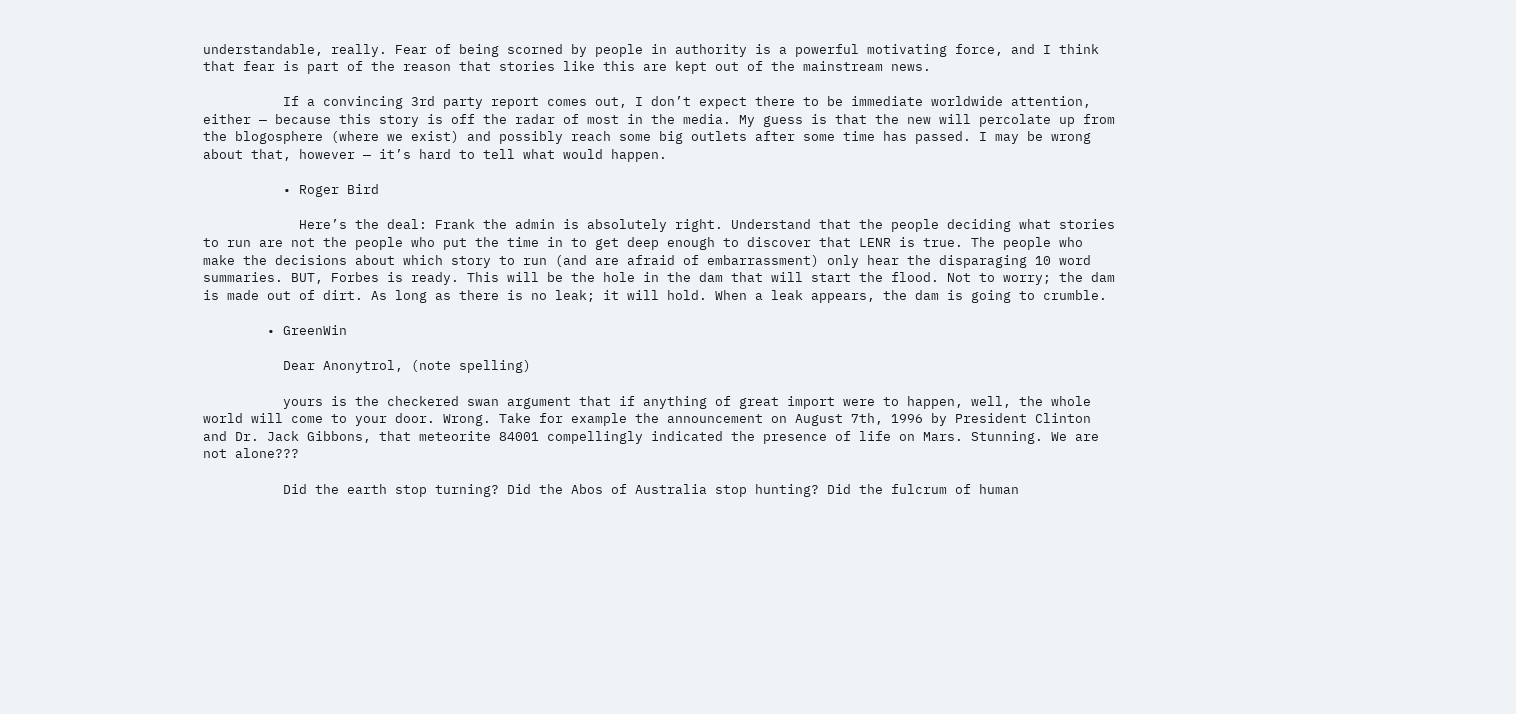understandable, really. Fear of being scorned by people in authority is a powerful motivating force, and I think that fear is part of the reason that stories like this are kept out of the mainstream news.

          If a convincing 3rd party report comes out, I don’t expect there to be immediate worldwide attention, either — because this story is off the radar of most in the media. My guess is that the new will percolate up from the blogosphere (where we exist) and possibly reach some big outlets after some time has passed. I may be wrong about that, however — it’s hard to tell what would happen.

          • Roger Bird

            Here’s the deal: Frank the admin is absolutely right. Understand that the people deciding what stories to run are not the people who put the time in to get deep enough to discover that LENR is true. The people who make the decisions about which story to run (and are afraid of embarrassment) only hear the disparaging 10 word summaries. BUT, Forbes is ready. This will be the hole in the dam that will start the flood. Not to worry; the dam is made out of dirt. As long as there is no leak; it will hold. When a leak appears, the dam is going to crumble.

        • GreenWin

          Dear Anonytrol, (note spelling)

          yours is the checkered swan argument that if anything of great import were to happen, well, the whole world will come to your door. Wrong. Take for example the announcement on August 7th, 1996 by President Clinton and Dr. Jack Gibbons, that meteorite 84001 compellingly indicated the presence of life on Mars. Stunning. We are not alone???

          Did the earth stop turning? Did the Abos of Australia stop hunting? Did the fulcrum of human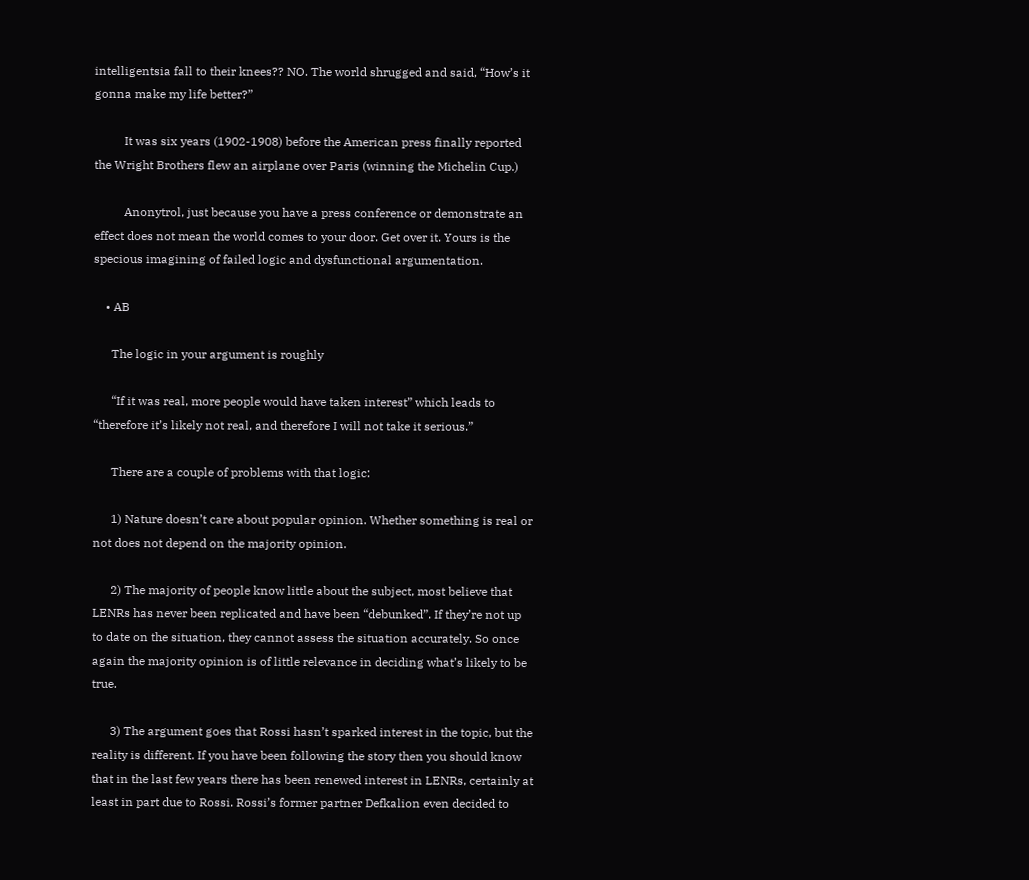intelligentsia fall to their knees?? NO. The world shrugged and said, “How’s it gonna make my life better?”

          It was six years (1902-1908) before the American press finally reported the Wright Brothers flew an airplane over Paris (winning the Michelin Cup.)

          Anonytrol, just because you have a press conference or demonstrate an effect does not mean the world comes to your door. Get over it. Yours is the specious imagining of failed logic and dysfunctional argumentation.

    • AB

      The logic in your argument is roughly

      “If it was real, more people would have taken interest” which leads to “therefore it’s likely not real, and therefore I will not take it serious.”

      There are a couple of problems with that logic:

      1) Nature doesn’t care about popular opinion. Whether something is real or not does not depend on the majority opinion.

      2) The majority of people know little about the subject, most believe that LENRs has never been replicated and have been “debunked”. If they’re not up to date on the situation, they cannot assess the situation accurately. So once again the majority opinion is of little relevance in deciding what’s likely to be true.

      3) The argument goes that Rossi hasn’t sparked interest in the topic, but the reality is different. If you have been following the story then you should know that in the last few years there has been renewed interest in LENRs, certainly at least in part due to Rossi. Rossi’s former partner Defkalion even decided to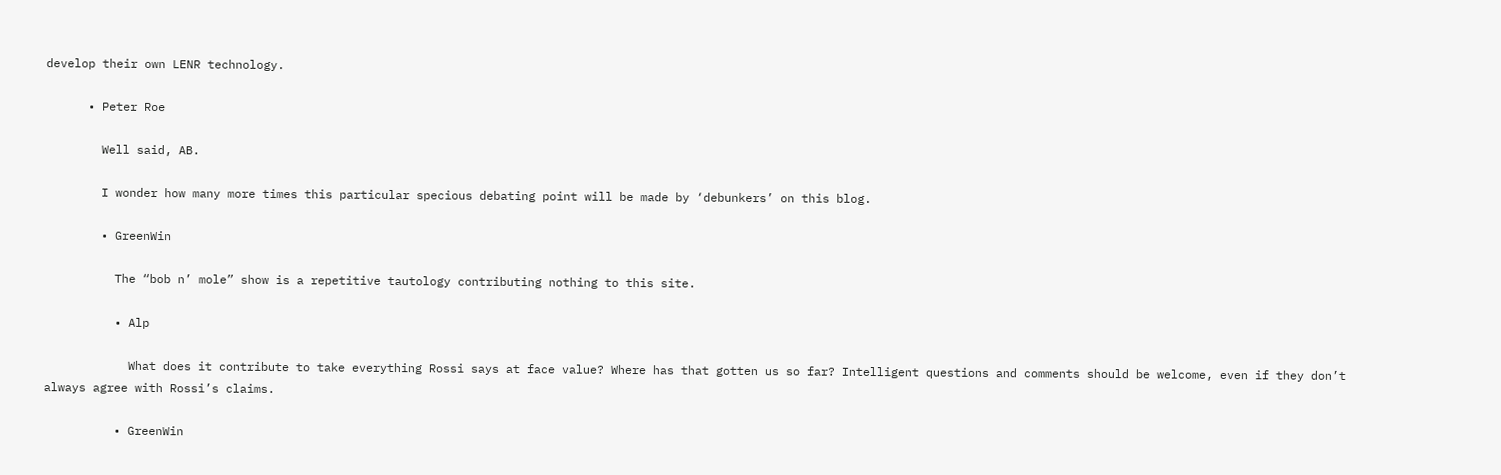develop their own LENR technology.

      • Peter Roe

        Well said, AB.

        I wonder how many more times this particular specious debating point will be made by ‘debunkers’ on this blog.

        • GreenWin

          The “bob n’ mole” show is a repetitive tautology contributing nothing to this site.

          • Alp

            What does it contribute to take everything Rossi says at face value? Where has that gotten us so far? Intelligent questions and comments should be welcome, even if they don’t always agree with Rossi’s claims.

          • GreenWin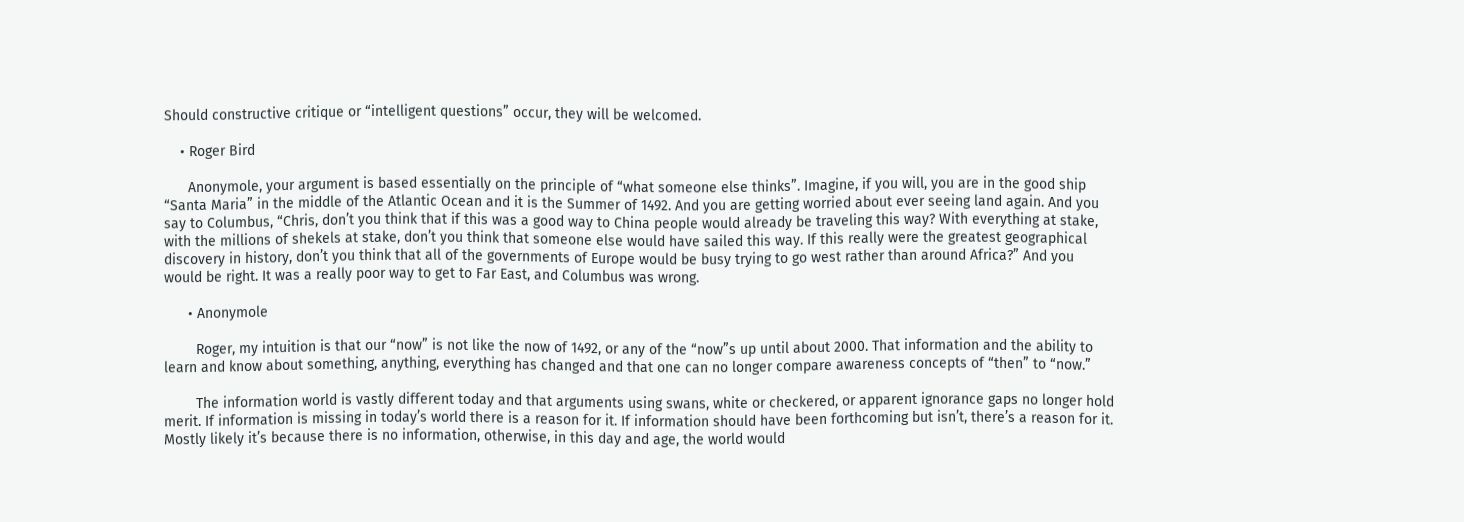Should constructive critique or “intelligent questions” occur, they will be welcomed.

    • Roger Bird

      Anonymole, your argument is based essentially on the principle of “what someone else thinks”. Imagine, if you will, you are in the good ship “Santa Maria” in the middle of the Atlantic Ocean and it is the Summer of 1492. And you are getting worried about ever seeing land again. And you say to Columbus, “Chris, don’t you think that if this was a good way to China people would already be traveling this way? With everything at stake, with the millions of shekels at stake, don’t you think that someone else would have sailed this way. If this really were the greatest geographical discovery in history, don’t you think that all of the governments of Europe would be busy trying to go west rather than around Africa?” And you would be right. It was a really poor way to get to Far East, and Columbus was wrong.

      • Anonymole

        Roger, my intuition is that our “now” is not like the now of 1492, or any of the “now”s up until about 2000. That information and the ability to learn and know about something, anything, everything has changed and that one can no longer compare awareness concepts of “then” to “now.”

        The information world is vastly different today and that arguments using swans, white or checkered, or apparent ignorance gaps no longer hold merit. If information is missing in today’s world there is a reason for it. If information should have been forthcoming but isn’t, there’s a reason for it. Mostly likely it’s because there is no information, otherwise, in this day and age, the world would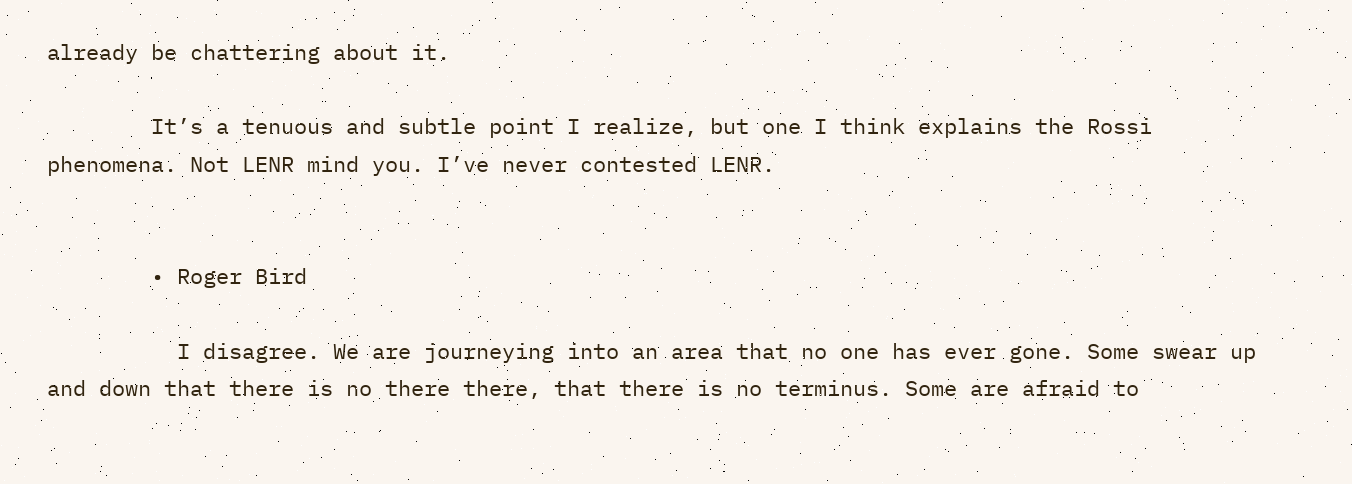already be chattering about it.

        It’s a tenuous and subtle point I realize, but one I think explains the Rossi phenomena. Not LENR mind you. I’ve never contested LENR.


        • Roger Bird

          I disagree. We are journeying into an area that no one has ever gone. Some swear up and down that there is no there there, that there is no terminus. Some are afraid to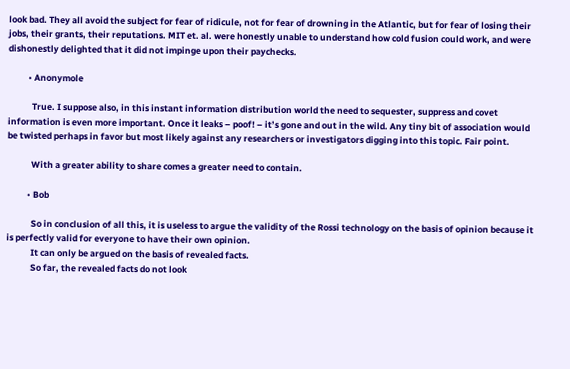look bad. They all avoid the subject for fear of ridicule, not for fear of drowning in the Atlantic, but for fear of losing their jobs, their grants, their reputations. MIT et. al. were honestly unable to understand how cold fusion could work, and were dishonestly delighted that it did not impinge upon their paychecks.

          • Anonymole

            True. I suppose also, in this instant information distribution world the need to sequester, suppress and covet information is even more important. Once it leaks – poof! – it’s gone and out in the wild. Any tiny bit of association would be twisted perhaps in favor but most likely against any researchers or investigators digging into this topic. Fair point.

            With a greater ability to share comes a greater need to contain.

          • Bob

            So in conclusion of all this, it is useless to argue the validity of the Rossi technology on the basis of opinion because it is perfectly valid for everyone to have their own opinion.
            It can only be argued on the basis of revealed facts.
            So far, the revealed facts do not look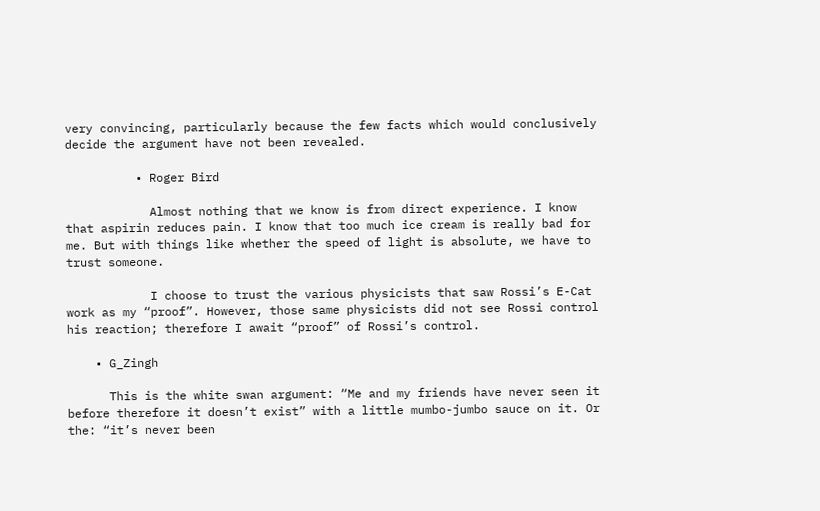very convincing, particularly because the few facts which would conclusively decide the argument have not been revealed.

          • Roger Bird

            Almost nothing that we know is from direct experience. I know that aspirin reduces pain. I know that too much ice cream is really bad for me. But with things like whether the speed of light is absolute, we have to trust someone.

            I choose to trust the various physicists that saw Rossi’s E-Cat work as my “proof”. However, those same physicists did not see Rossi control his reaction; therefore I await “proof” of Rossi’s control.

    • G_Zingh

      This is the white swan argument: “Me and my friends have never seen it before therefore it doesn’t exist” with a little mumbo-jumbo sauce on it. Or the: “it’s never been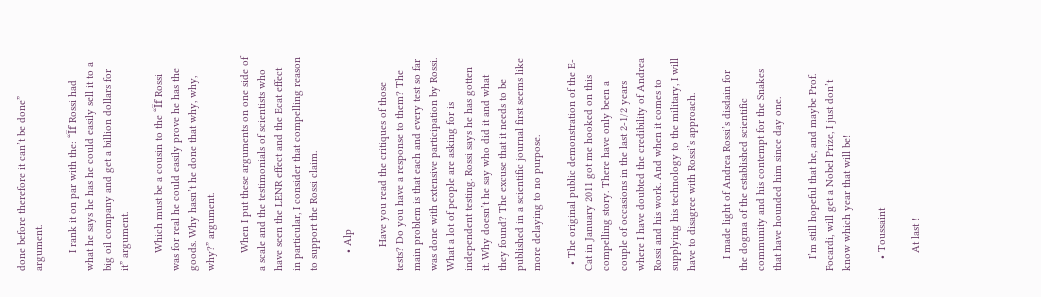done before therefore it can’t be done” argument.

      I rank it on par with the: “Ïf Rossi had what he says he has he could easily sell it to a big oil company and get a billion dollars for it” argument.

      Which must be a cousin to the “Ïf Rossi was for real he could easily prove he has the goods. Why hasn’t he done that why, why, why?” argument.

      When I put these arguments on one side of a scale and the testimonials of scientists who have seen the LENR effect and the Ecat effect in particular, I consider that compelling reason to support the Rossi claim.

      • Alp

        Have you read the critiques of those tests? Do you have a response to them? The main problem is that each and every test so far was done with extensive participation by Rossi. What a lot of people are asking for is independent testing. Rossi says he has gotten it. Why doesn’t he say who did it and what they found? The excuse that it needs to be published in a scientific journal first seems like more delaying to no purpose.

  • The original public demonstration of the E-Cat in January 2011 got me hooked on this compelling story. There have only been a couple of occasions in the last 2-1/2 years where I have doubted the credibility of Andrea Rossi and his work. And when it comes to supplying his technology to the military, I will have to disagree with Rossi’s approach.

    I made light of Andrea Rossi’s disdain for the dogma of the established scientific community and his contempt for the Snakes that have hounded him since day one.

    I’m still hopeful that he, and maybe Prof. Focardi, will get a Nobel Prize, I just don’t know which year that will be!

    • Toussaint

      At last !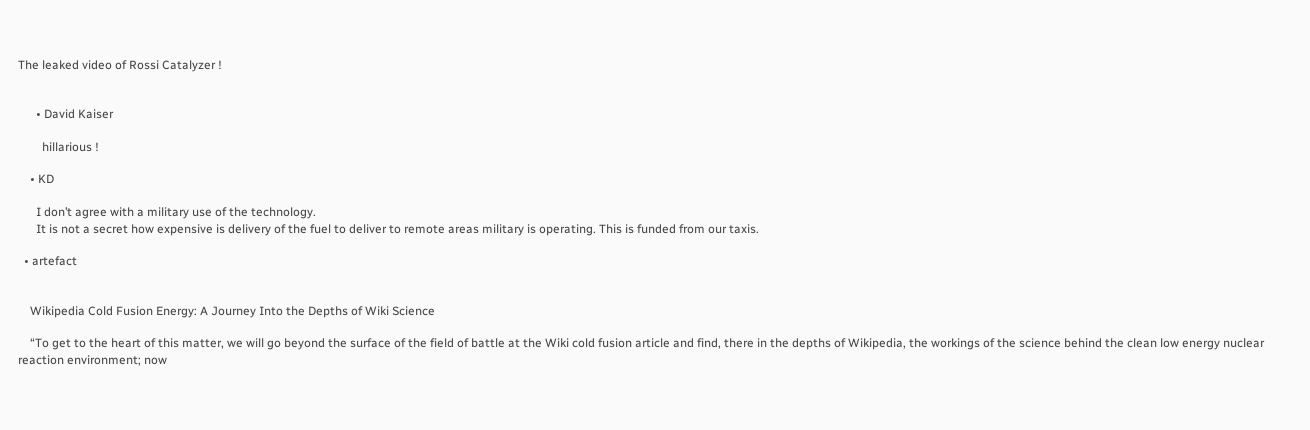The leaked video of Rossi Catalyzer !


      • David Kaiser

        hillarious !

    • KD

      I don’t agree with a military use of the technology.
      It is not a secret how expensive is delivery of the fuel to deliver to remote areas military is operating. This is funded from our taxis.

  • artefact


    Wikipedia Cold Fusion Energy: A Journey Into the Depths of Wiki Science

    “To get to the heart of this matter, we will go beyond the surface of the field of battle at the Wiki cold fusion article and find, there in the depths of Wikipedia, the workings of the science behind the clean low energy nuclear reaction environment; now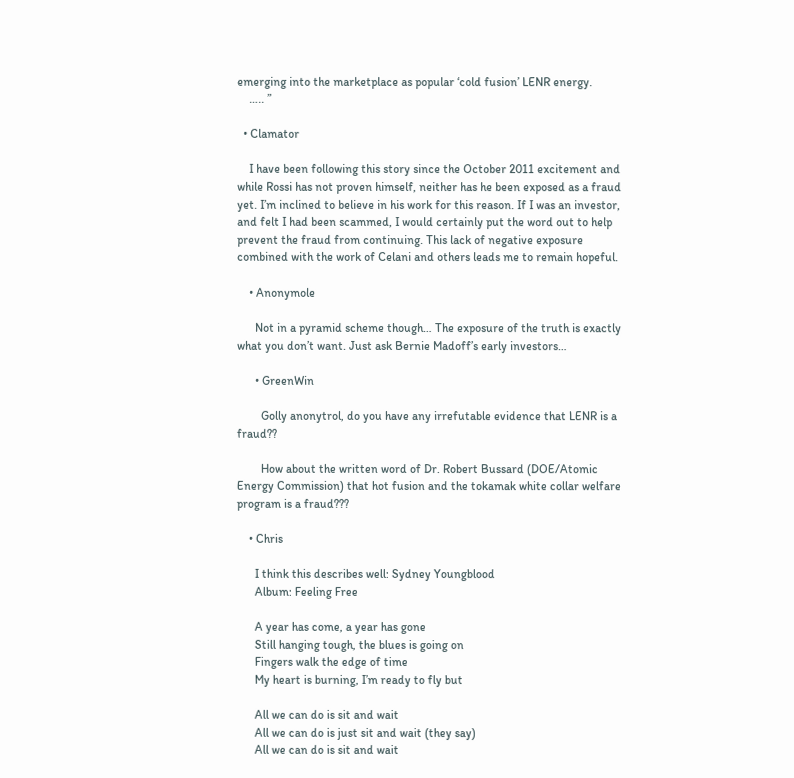emerging into the marketplace as popular ‘cold fusion’ LENR energy.
    ….. ”

  • Clamator

    I have been following this story since the October 2011 excitement and while Rossi has not proven himself, neither has he been exposed as a fraud yet. I’m inclined to believe in his work for this reason. If I was an investor, and felt I had been scammed, I would certainly put the word out to help prevent the fraud from continuing. This lack of negative exposure combined with the work of Celani and others leads me to remain hopeful.

    • Anonymole

      Not in a pyramid scheme though… The exposure of the truth is exactly what you don’t want. Just ask Bernie Madoff’s early investors…

      • GreenWin

        Golly anonytrol, do you have any irrefutable evidence that LENR is a fraud??

        How about the written word of Dr. Robert Bussard (DOE/Atomic Energy Commission) that hot fusion and the tokamak white collar welfare program is a fraud???

    • Chris

      I think this describes well: Sydney Youngblood
      Album: Feeling Free

      A year has come, a year has gone
      Still hanging tough, the blues is going on
      Fingers walk the edge of time
      My heart is burning, I’m ready to fly but

      All we can do is sit and wait
      All we can do is just sit and wait (they say)
      All we can do is sit and wait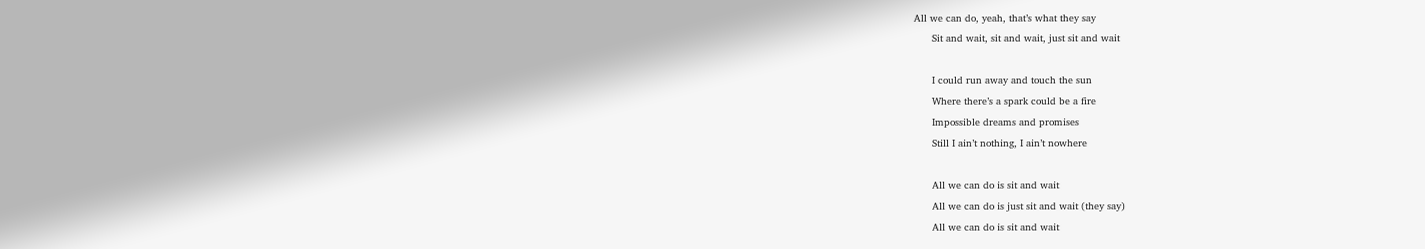All we can do, yeah, that’s what they say
      Sit and wait, sit and wait, just sit and wait

      I could run away and touch the sun
      Where there’s a spark could be a fire
      Impossible dreams and promises
      Still I ain’t nothing, I ain’t nowhere

      All we can do is sit and wait
      All we can do is just sit and wait (they say)
      All we can do is sit and wait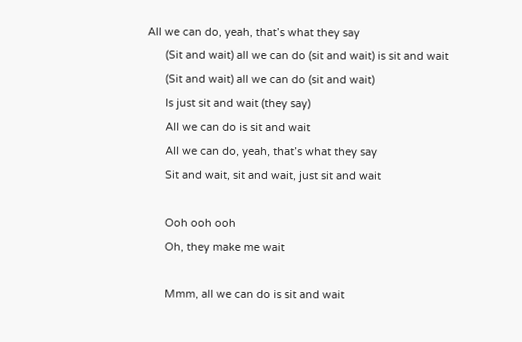All we can do, yeah, that’s what they say
      (Sit and wait) all we can do (sit and wait) is sit and wait
      (Sit and wait) all we can do (sit and wait)
      Is just sit and wait (they say)
      All we can do is sit and wait
      All we can do, yeah, that’s what they say
      Sit and wait, sit and wait, just sit and wait

      Ooh ooh ooh
      Oh, they make me wait

      Mmm, all we can do is sit and wait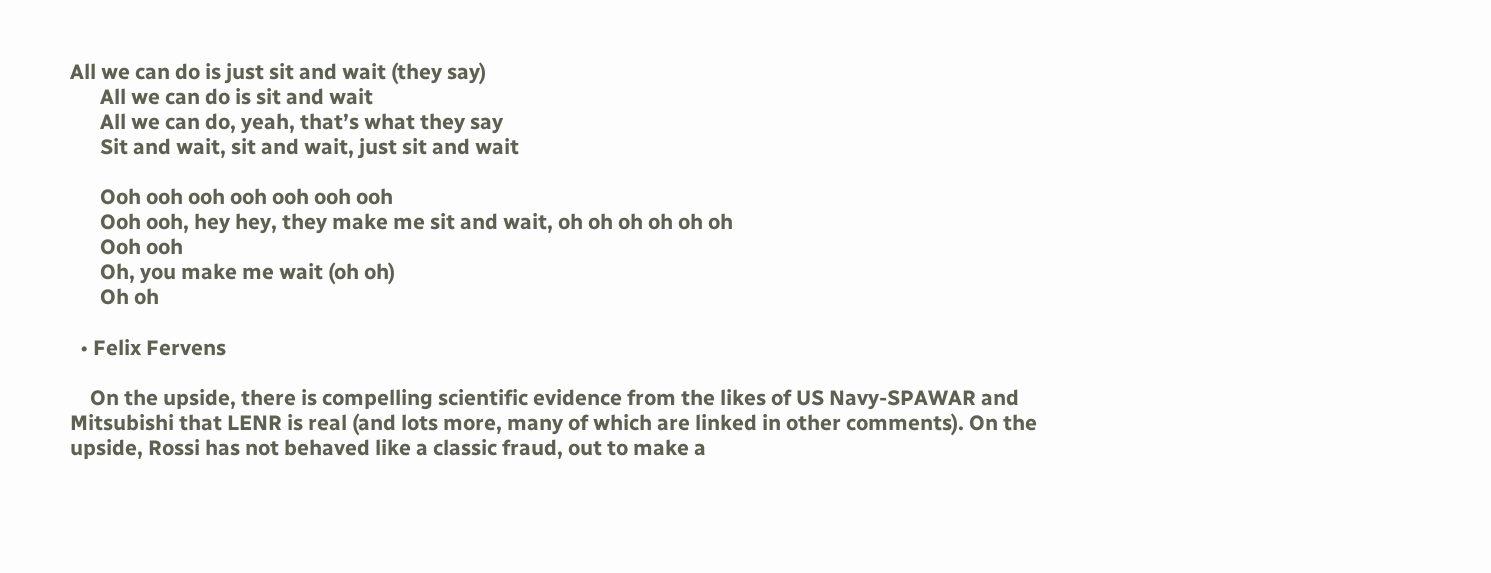All we can do is just sit and wait (they say)
      All we can do is sit and wait
      All we can do, yeah, that’s what they say
      Sit and wait, sit and wait, just sit and wait

      Ooh ooh ooh ooh ooh ooh ooh
      Ooh ooh, hey hey, they make me sit and wait, oh oh oh oh oh oh
      Ooh ooh
      Oh, you make me wait (oh oh)
      Oh oh

  • Felix Fervens

    On the upside, there is compelling scientific evidence from the likes of US Navy-SPAWAR and Mitsubishi that LENR is real (and lots more, many of which are linked in other comments). On the upside, Rossi has not behaved like a classic fraud, out to make a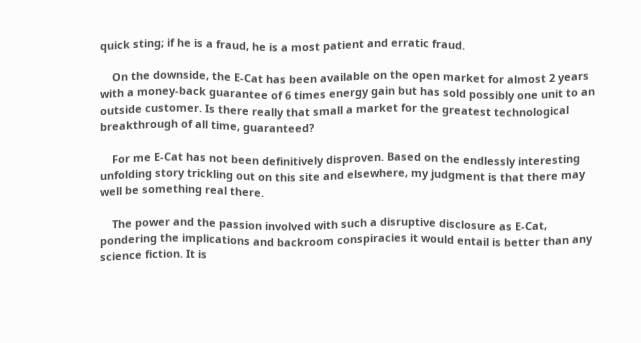quick sting; if he is a fraud, he is a most patient and erratic fraud.

    On the downside, the E-Cat has been available on the open market for almost 2 years with a money-back guarantee of 6 times energy gain but has sold possibly one unit to an outside customer. Is there really that small a market for the greatest technological breakthrough of all time, guaranteed?

    For me E-Cat has not been definitively disproven. Based on the endlessly interesting unfolding story trickling out on this site and elsewhere, my judgment is that there may well be something real there.

    The power and the passion involved with such a disruptive disclosure as E-Cat, pondering the implications and backroom conspiracies it would entail is better than any science fiction. It is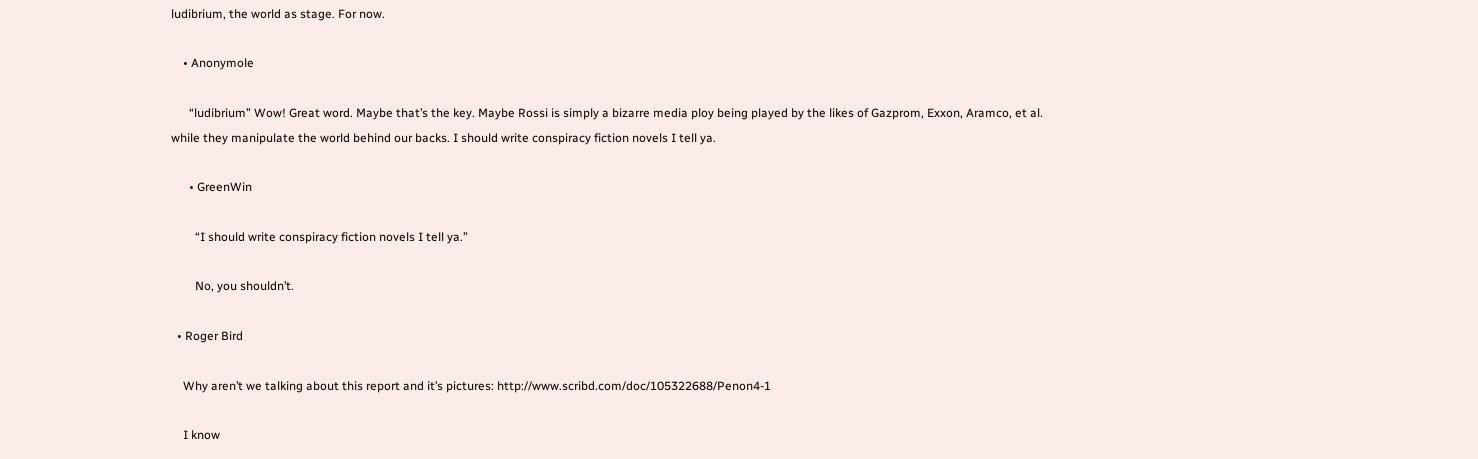ludibrium, the world as stage. For now.

    • Anonymole

      “ludibrium” Wow! Great word. Maybe that’s the key. Maybe Rossi is simply a bizarre media ploy being played by the likes of Gazprom, Exxon, Aramco, et al. while they manipulate the world behind our backs. I should write conspiracy fiction novels I tell ya.

      • GreenWin

        “I should write conspiracy fiction novels I tell ya.”

        No, you shouldn’t.

  • Roger Bird

    Why aren’t we talking about this report and it’s pictures: http://www.scribd.com/doc/105322688/Penon4-1

    I know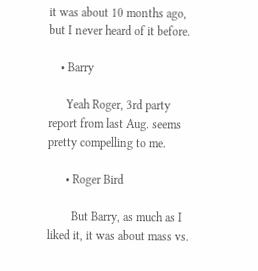it was about 10 months ago, but I never heard of it before.

    • Barry

      Yeah Roger, 3rd party report from last Aug. seems pretty compelling to me.

      • Roger Bird

        But Barry, as much as I liked it, it was about mass vs.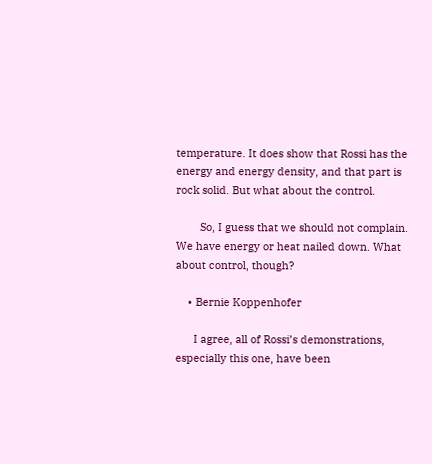temperature. It does show that Rossi has the energy and energy density, and that part is rock solid. But what about the control.

        So, I guess that we should not complain. We have energy or heat nailed down. What about control, though?

    • Bernie Koppenhofer

      I agree, all of Rossi’s demonstrations, especially this one, have been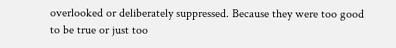overlooked or deliberately suppressed. Because they were too good to be true or just too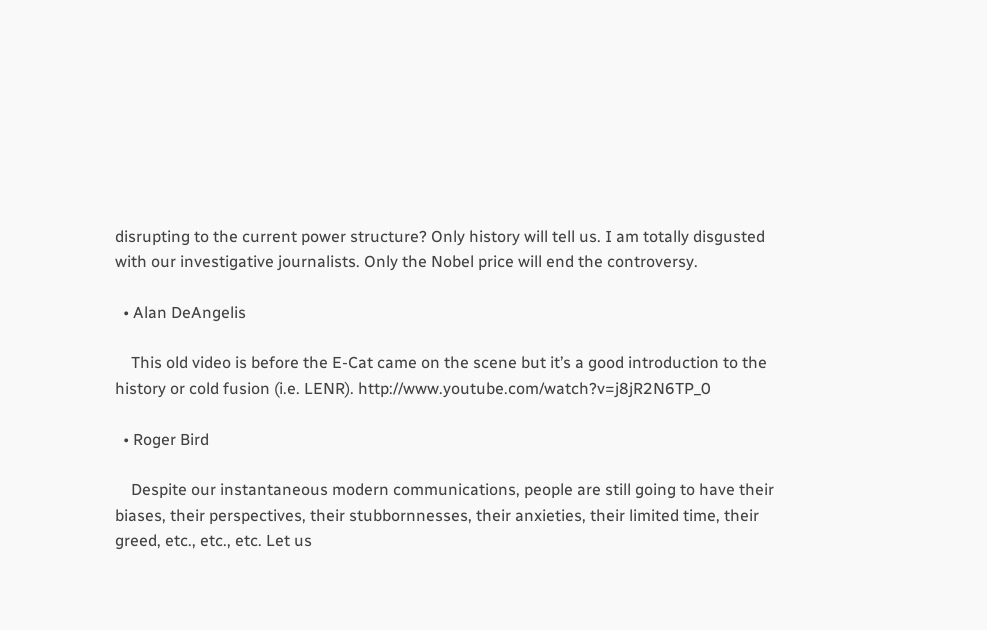disrupting to the current power structure? Only history will tell us. I am totally disgusted with our investigative journalists. Only the Nobel price will end the controversy.

  • Alan DeAngelis

    This old video is before the E-Cat came on the scene but it’s a good introduction to the history or cold fusion (i.e. LENR). http://www.youtube.com/watch?v=j8jR2N6TP_0

  • Roger Bird

    Despite our instantaneous modern communications, people are still going to have their biases, their perspectives, their stubbornnesses, their anxieties, their limited time, their greed, etc., etc., etc. Let us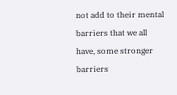not add to their mental barriers that we all have, some stronger barriers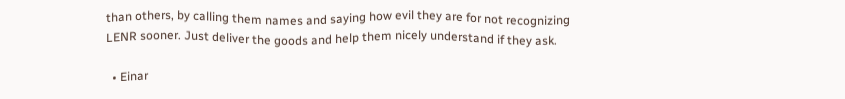than others, by calling them names and saying how evil they are for not recognizing LENR sooner. Just deliver the goods and help them nicely understand if they ask.

  • Einar